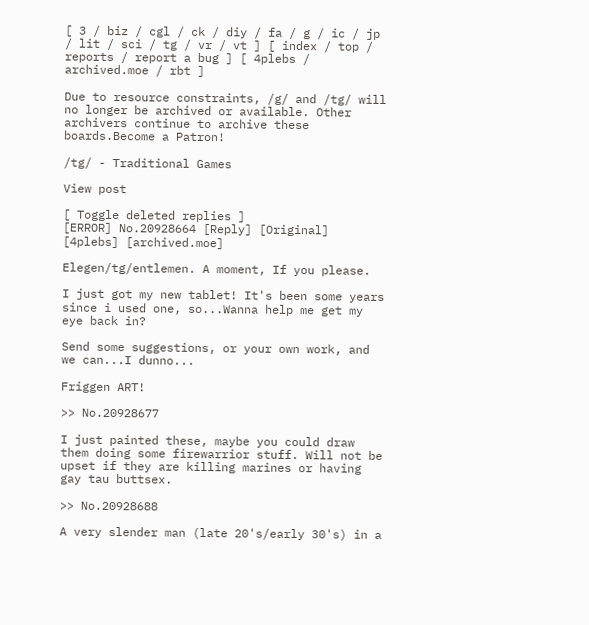[ 3 / biz / cgl / ck / diy / fa / g / ic / jp / lit / sci / tg / vr / vt ] [ index / top / reports / report a bug ] [ 4plebs / archived.moe / rbt ]

Due to resource constraints, /g/ and /tg/ will no longer be archived or available. Other archivers continue to archive these boards.Become a Patron!

/tg/ - Traditional Games

View post

[ Toggle deleted replies ]
[ERROR] No.20928664 [Reply] [Original] [4plebs] [archived.moe]

Elegen/tg/entlemen. A moment, If you please.

I just got my new tablet! It's been some years since i used one, so...Wanna help me get my eye back in?

Send some suggestions, or your own work, and we can...I dunno...

Friggen ART!

>> No.20928677

I just painted these, maybe you could draw them doing some firewarrior stuff. Will not be upset if they are killing marines or having gay tau buttsex.

>> No.20928688

A very slender man (late 20's/early 30's) in a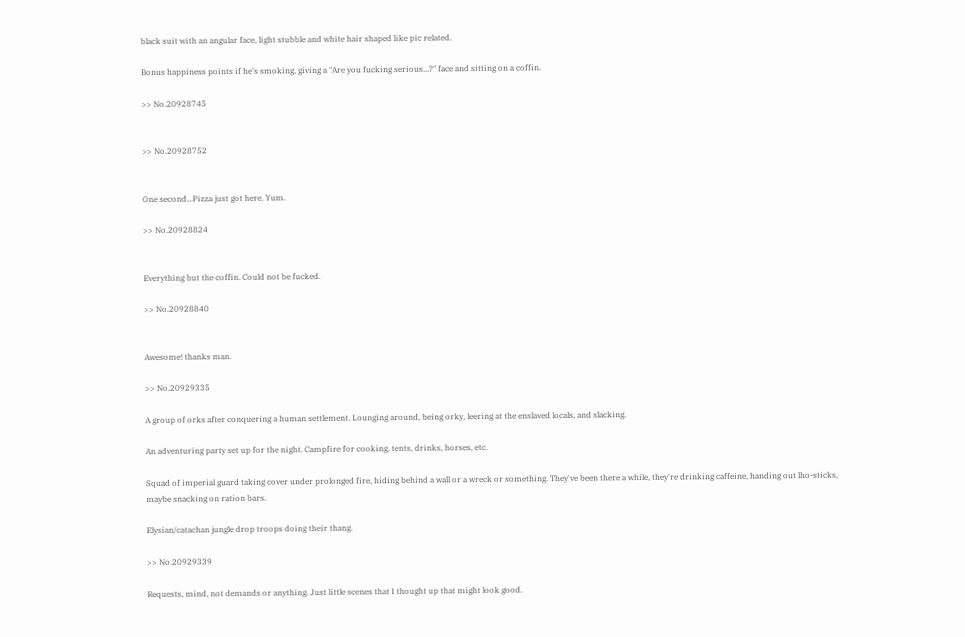black suit with an angular face, light stubble and white hair shaped like pic related.

Bonus happiness points if he's smoking, giving a "Are you fucking serious...?" face and sitting on a coffin.

>> No.20928745


>> No.20928752


One second...Pizza just got here. Yum.

>> No.20928824


Everything but the coffin. Could not be fucked.

>> No.20928840


Awesome! thanks man.

>> No.20929335

A group of orks after conquering a human settlement. Lounging around, being orky, leering at the enslaved locals, and slacking.

An adventuring party set up for the night. Campfire for cooking, tents, drinks, horses, etc.

Squad of imperial guard taking cover under prolonged fire, hiding behind a wall or a wreck or something. They've been there a while, they're drinking caffeine, handing out lho-sticks, maybe snacking on ration bars.

Elysian/catachan jungle drop troops doing their thang.

>> No.20929339

Requests, mind, not demands or anything. Just little scenes that I thought up that might look good.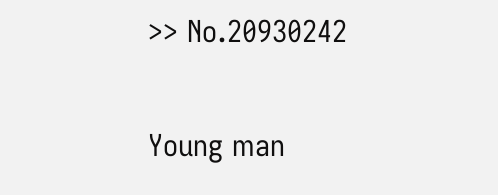>> No.20930242

Young man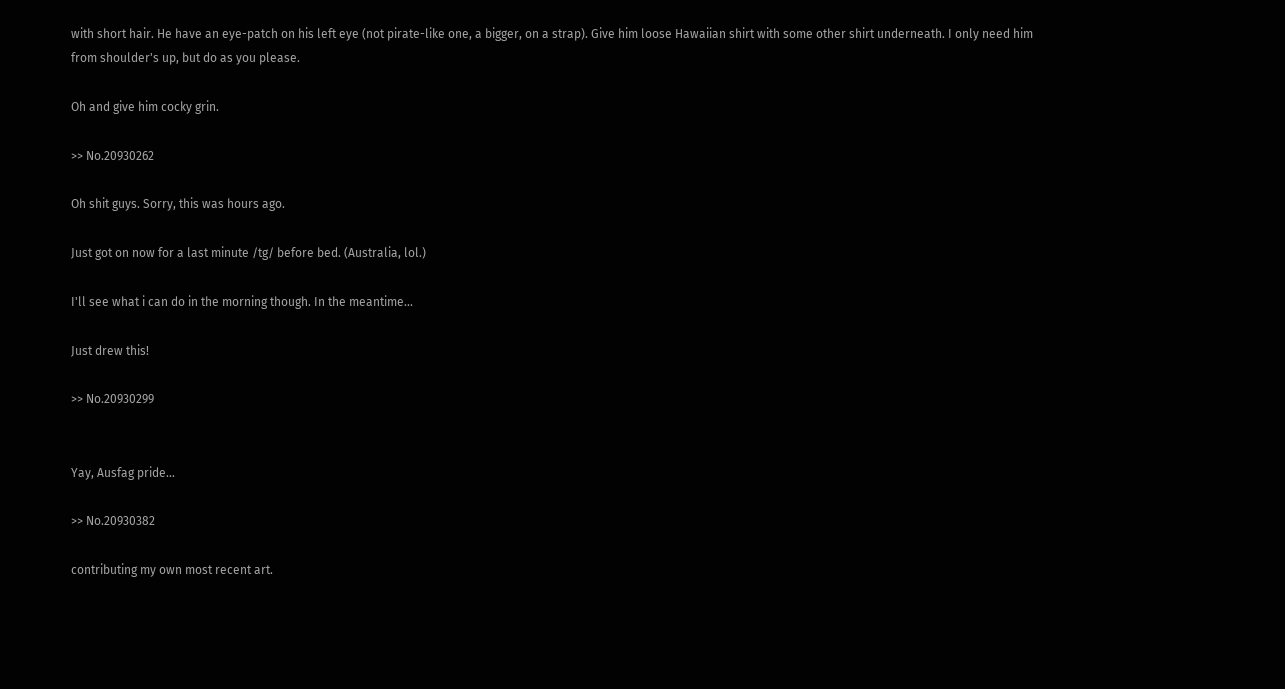with short hair. He have an eye-patch on his left eye (not pirate-like one, a bigger, on a strap). Give him loose Hawaiian shirt with some other shirt underneath. I only need him from shoulder's up, but do as you please.

Oh and give him cocky grin.

>> No.20930262

Oh shit guys. Sorry, this was hours ago.

Just got on now for a last minute /tg/ before bed. (Australia, lol.)

I'll see what i can do in the morning though. In the meantime...

Just drew this!

>> No.20930299


Yay, Ausfag pride...

>> No.20930382

contributing my own most recent art.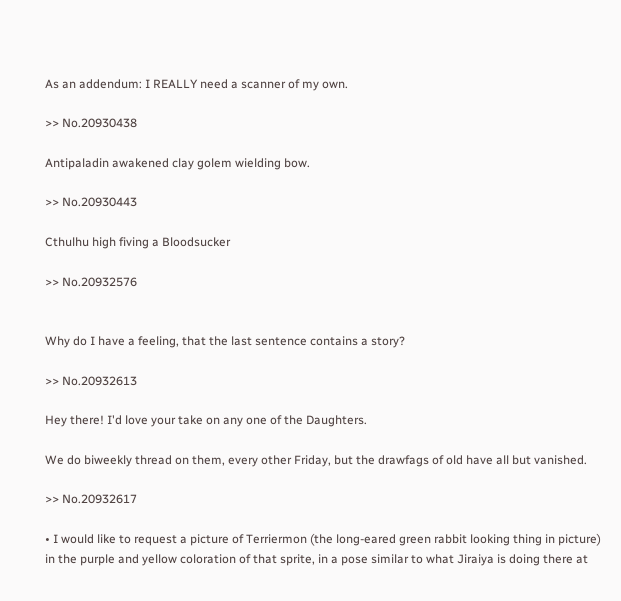As an addendum: I REALLY need a scanner of my own.

>> No.20930438

Antipaladin awakened clay golem wielding bow.

>> No.20930443

Cthulhu high fiving a Bloodsucker

>> No.20932576


Why do I have a feeling, that the last sentence contains a story?

>> No.20932613

Hey there! I'd love your take on any one of the Daughters.

We do biweekly thread on them, every other Friday, but the drawfags of old have all but vanished.

>> No.20932617

• I would like to request a picture of Terriermon (the long-eared green rabbit looking thing in picture) in the purple and yellow coloration of that sprite, in a pose similar to what Jiraiya is doing there at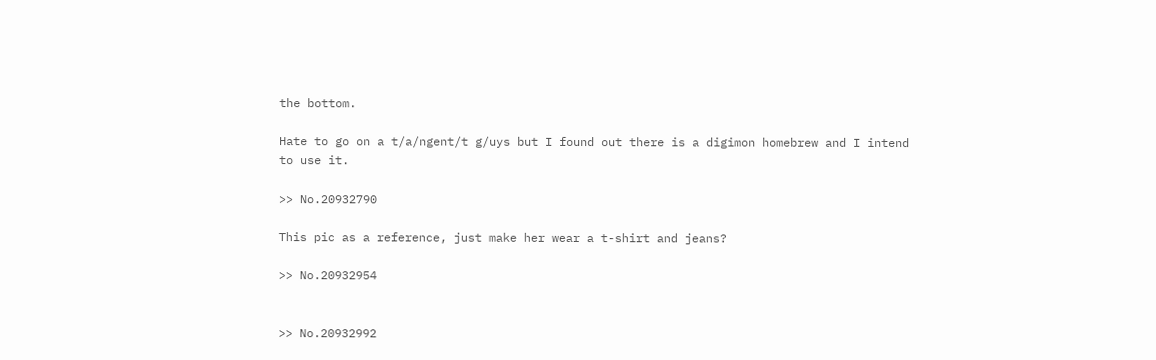the bottom.

Hate to go on a t/a/ngent/t g/uys but I found out there is a digimon homebrew and I intend to use it.

>> No.20932790

This pic as a reference, just make her wear a t-shirt and jeans?

>> No.20932954


>> No.20932992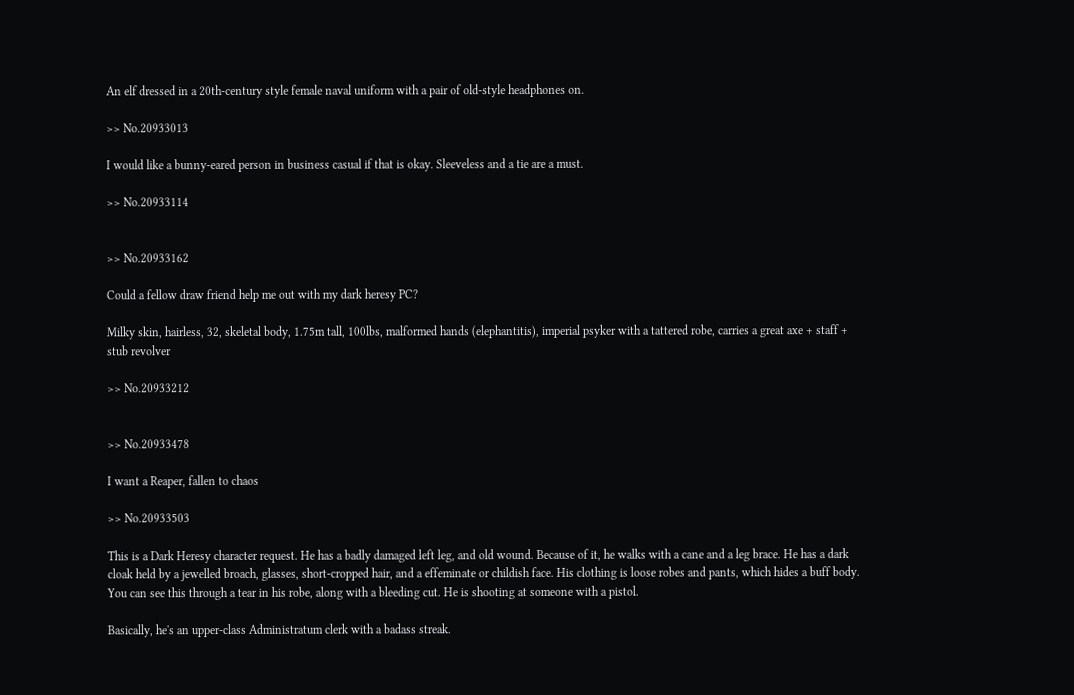An elf dressed in a 20th-century style female naval uniform with a pair of old-style headphones on.

>> No.20933013

I would like a bunny-eared person in business casual if that is okay. Sleeveless and a tie are a must.

>> No.20933114


>> No.20933162

Could a fellow draw friend help me out with my dark heresy PC?

Milky skin, hairless, 32, skeletal body, 1.75m tall, 100lbs, malformed hands (elephantitis), imperial psyker with a tattered robe, carries a great axe + staff + stub revolver

>> No.20933212


>> No.20933478

I want a Reaper, fallen to chaos

>> No.20933503

This is a Dark Heresy character request. He has a badly damaged left leg, and old wound. Because of it, he walks with a cane and a leg brace. He has a dark cloak held by a jewelled broach, glasses, short-cropped hair, and a effeminate or childish face. His clothing is loose robes and pants, which hides a buff body. You can see this through a tear in his robe, along with a bleeding cut. He is shooting at someone with a pistol.

Basically, he's an upper-class Administratum clerk with a badass streak.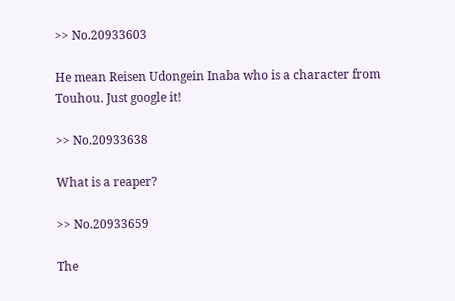>> No.20933603

He mean Reisen Udongein Inaba who is a character from Touhou. Just google it!

>> No.20933638

What is a reaper?

>> No.20933659

The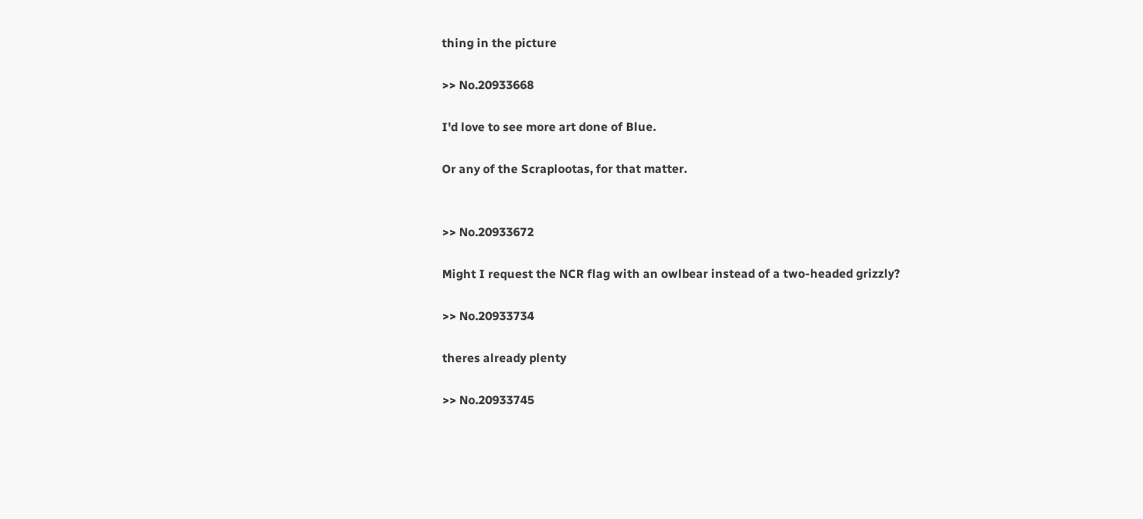thing in the picture

>> No.20933668

I'd love to see more art done of Blue.

Or any of the Scraplootas, for that matter.


>> No.20933672

Might I request the NCR flag with an owlbear instead of a two-headed grizzly?

>> No.20933734

theres already plenty

>> No.20933745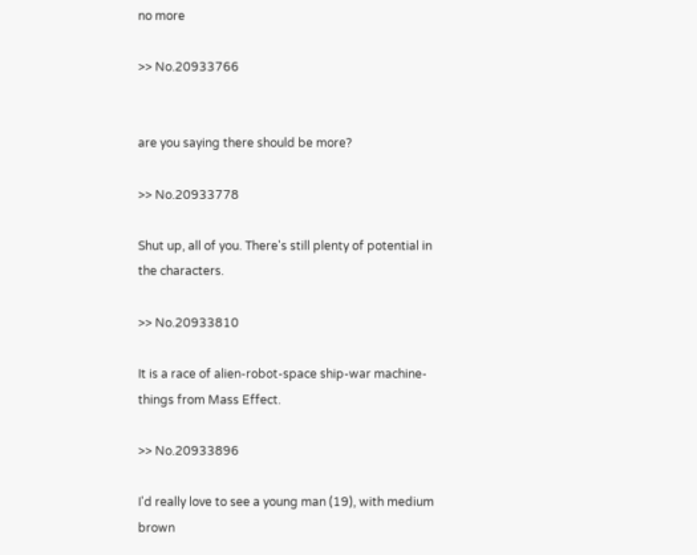no more

>> No.20933766


are you saying there should be more?

>> No.20933778

Shut up, all of you. There's still plenty of potential in the characters.

>> No.20933810

It is a race of alien-robot-space ship-war machine-things from Mass Effect.

>> No.20933896

I'd really love to see a young man (19), with medium brown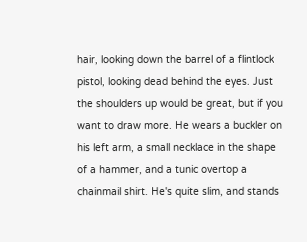hair, looking down the barrel of a flintlock pistol, looking dead behind the eyes. Just the shoulders up would be great, but if you want to draw more. He wears a buckler on his left arm, a small necklace in the shape of a hammer, and a tunic overtop a chainmail shirt. He's quite slim, and stands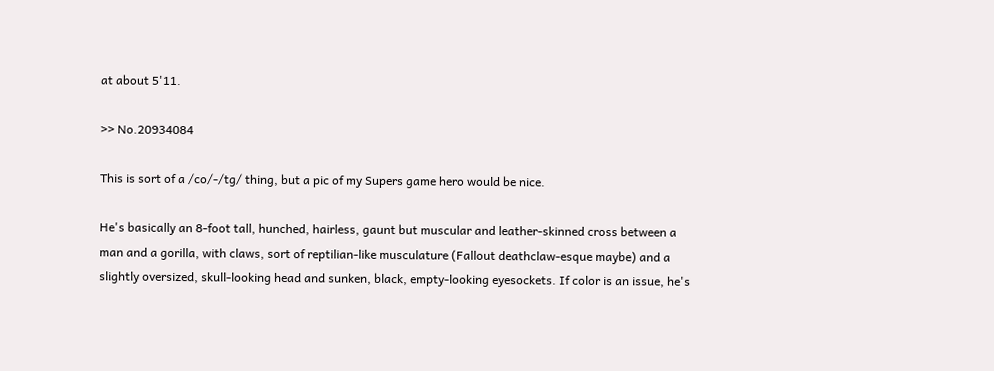at about 5'11.

>> No.20934084

This is sort of a /co/-/tg/ thing, but a pic of my Supers game hero would be nice.

He's basically an 8-foot tall, hunched, hairless, gaunt but muscular and leather-skinned cross between a man and a gorilla, with claws, sort of reptilian-like musculature (Fallout deathclaw-esque maybe) and a slightly oversized, skull-looking head and sunken, black, empty-looking eyesockets. If color is an issue, he's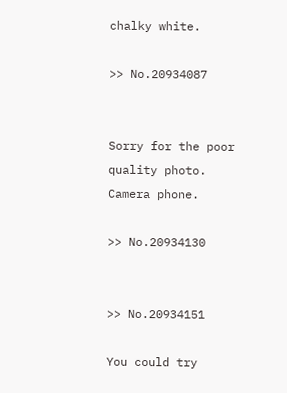chalky white.

>> No.20934087


Sorry for the poor quality photo. Camera phone.

>> No.20934130


>> No.20934151

You could try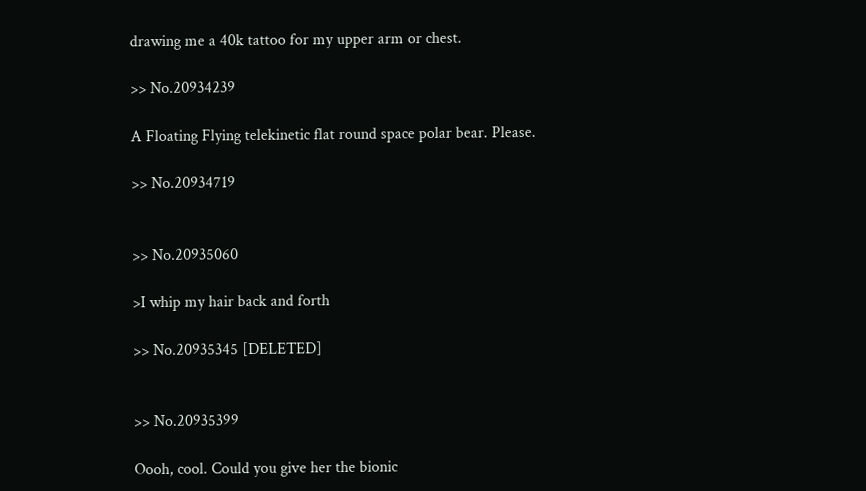drawing me a 40k tattoo for my upper arm or chest.

>> No.20934239

A Floating Flying telekinetic flat round space polar bear. Please.

>> No.20934719


>> No.20935060

>I whip my hair back and forth

>> No.20935345 [DELETED]


>> No.20935399

Oooh, cool. Could you give her the bionic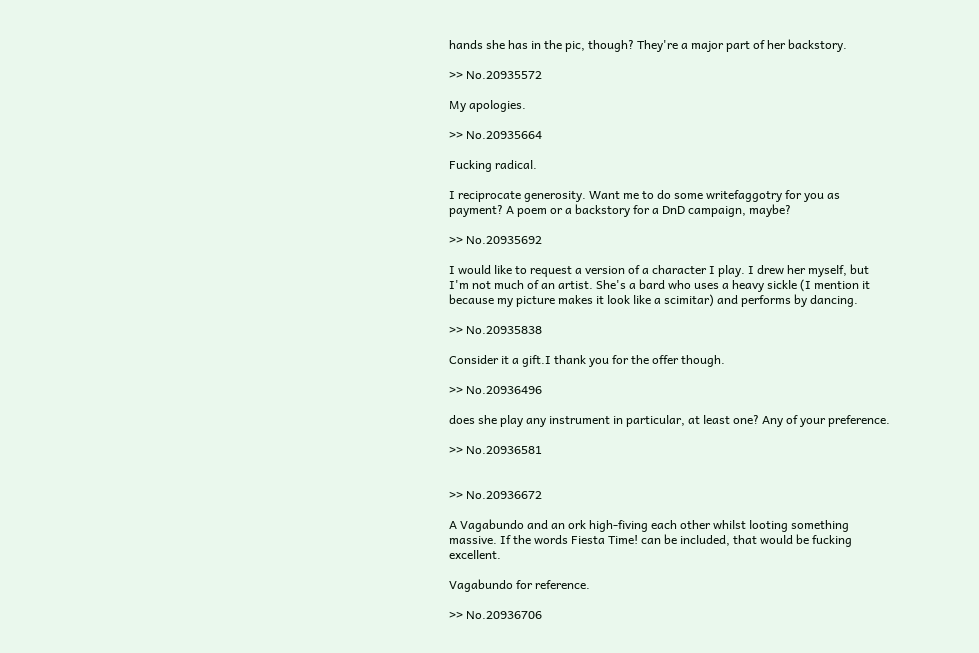hands she has in the pic, though? They're a major part of her backstory.

>> No.20935572

My apologies.

>> No.20935664

Fucking radical.

I reciprocate generosity. Want me to do some writefaggotry for you as payment? A poem or a backstory for a DnD campaign, maybe?

>> No.20935692

I would like to request a version of a character I play. I drew her myself, but I'm not much of an artist. She's a bard who uses a heavy sickle (I mention it because my picture makes it look like a scimitar) and performs by dancing.

>> No.20935838

Consider it a gift.I thank you for the offer though.

>> No.20936496

does she play any instrument in particular, at least one? Any of your preference.

>> No.20936581


>> No.20936672

A Vagabundo and an ork high-fiving each other whilst looting something massive. If the words Fiesta Time! can be included, that would be fucking excellent.

Vagabundo for reference.

>> No.20936706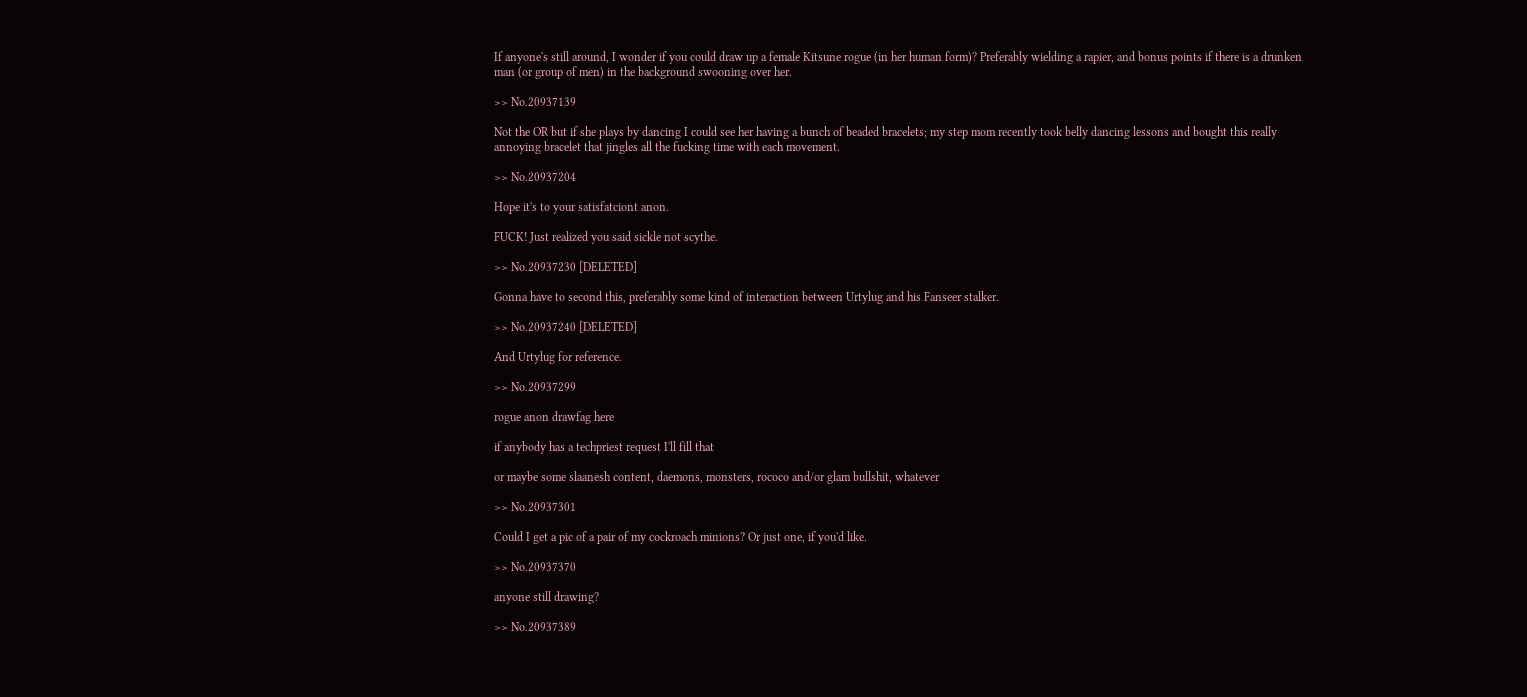If anyone's still around, I wonder if you could draw up a female Kitsune rogue (in her human form)? Preferably wielding a rapier, and bonus points if there is a drunken man (or group of men) in the background swooning over her.

>> No.20937139

Not the OR but if she plays by dancing I could see her having a bunch of beaded bracelets; my step mom recently took belly dancing lessons and bought this really annoying bracelet that jingles all the fucking time with each movement.

>> No.20937204

Hope it's to your satisfatciont anon.

FUCK! Just realized you said sickle not scythe.

>> No.20937230 [DELETED]

Gonna have to second this, preferably some kind of interaction between Urtylug and his Fanseer stalker.

>> No.20937240 [DELETED]

And Urtylug for reference.

>> No.20937299

rogue anon drawfag here

if anybody has a techpriest request I'll fill that

or maybe some slaanesh content, daemons, monsters, rococo and/or glam bullshit, whatever

>> No.20937301

Could I get a pic of a pair of my cockroach minions? Or just one, if you'd like.

>> No.20937370

anyone still drawing?

>> No.20937389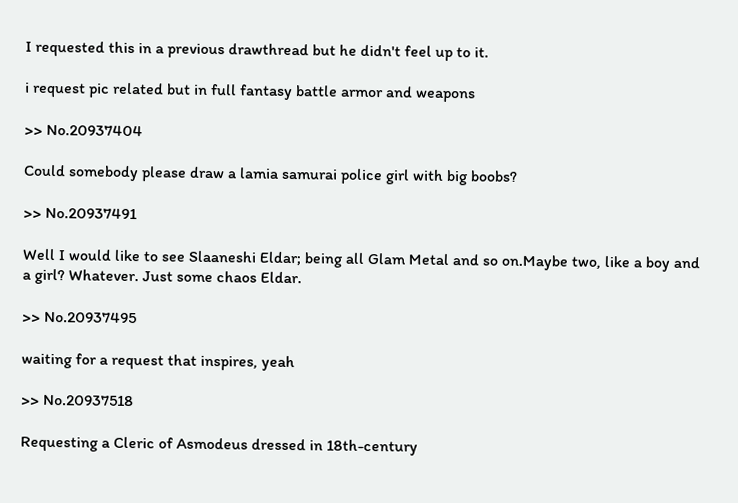I requested this in a previous drawthread but he didn't feel up to it.

i request pic related but in full fantasy battle armor and weapons

>> No.20937404

Could somebody please draw a lamia samurai police girl with big boobs?

>> No.20937491

Well I would like to see Slaaneshi Eldar; being all Glam Metal and so on.Maybe two, like a boy and a girl? Whatever. Just some chaos Eldar.

>> No.20937495

waiting for a request that inspires, yeah

>> No.20937518

Requesting a Cleric of Asmodeus dressed in 18th-century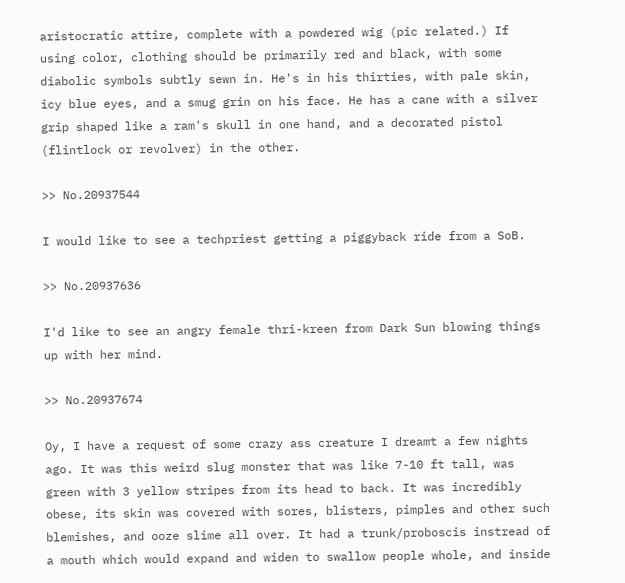aristocratic attire, complete with a powdered wig (pic related.) If using color, clothing should be primarily red and black, with some diabolic symbols subtly sewn in. He's in his thirties, with pale skin, icy blue eyes, and a smug grin on his face. He has a cane with a silver grip shaped like a ram's skull in one hand, and a decorated pistol (flintlock or revolver) in the other.

>> No.20937544

I would like to see a techpriest getting a piggyback ride from a SoB.

>> No.20937636

I'd like to see an angry female thri-kreen from Dark Sun blowing things up with her mind.

>> No.20937674

Oy, I have a request of some crazy ass creature I dreamt a few nights ago. It was this weird slug monster that was like 7-10 ft tall, was green with 3 yellow stripes from its head to back. It was incredibly obese, its skin was covered with sores, blisters, pimples and other such blemishes, and ooze slime all over. It had a trunk/proboscis instread of a mouth which would expand and widen to swallow people whole, and inside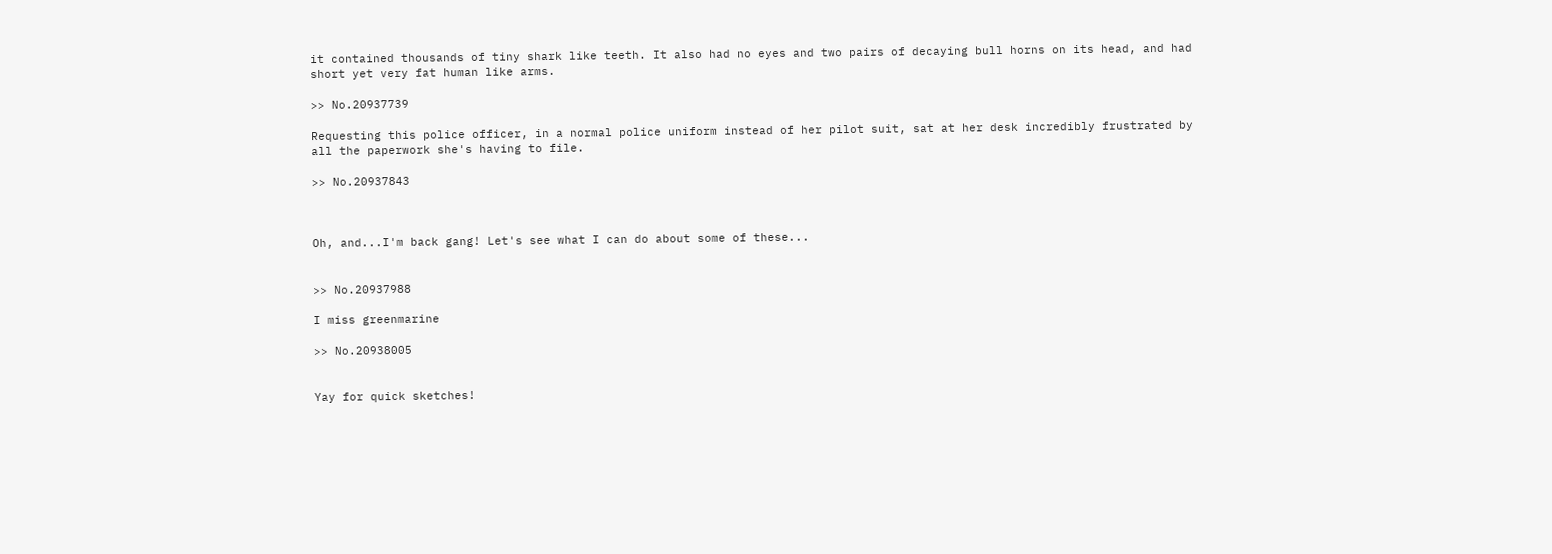it contained thousands of tiny shark like teeth. It also had no eyes and two pairs of decaying bull horns on its head, and had short yet very fat human like arms.

>> No.20937739

Requesting this police officer, in a normal police uniform instead of her pilot suit, sat at her desk incredibly frustrated by all the paperwork she's having to file.

>> No.20937843



Oh, and...I'm back gang! Let's see what I can do about some of these...


>> No.20937988

I miss greenmarine

>> No.20938005


Yay for quick sketches!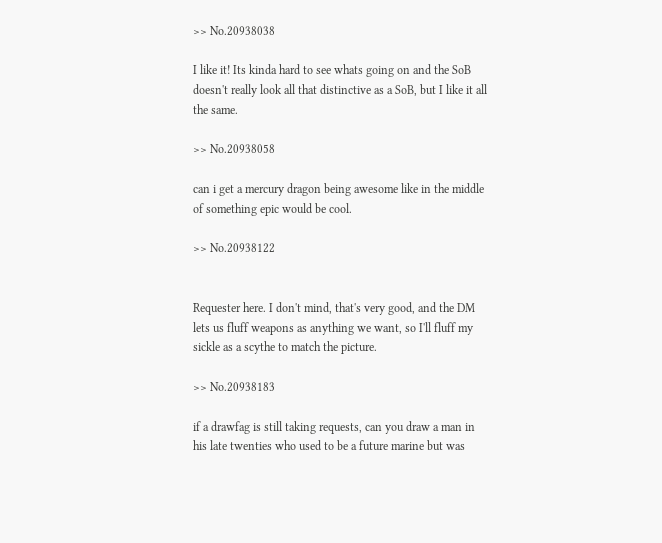>> No.20938038

I like it! Its kinda hard to see whats going on and the SoB doesn't really look all that distinctive as a SoB, but I like it all the same.

>> No.20938058

can i get a mercury dragon being awesome like in the middle of something epic would be cool.

>> No.20938122


Requester here. I don't mind, that's very good, and the DM lets us fluff weapons as anything we want, so I'll fluff my sickle as a scythe to match the picture.

>> No.20938183

if a drawfag is still taking requests, can you draw a man in his late twenties who used to be a future marine but was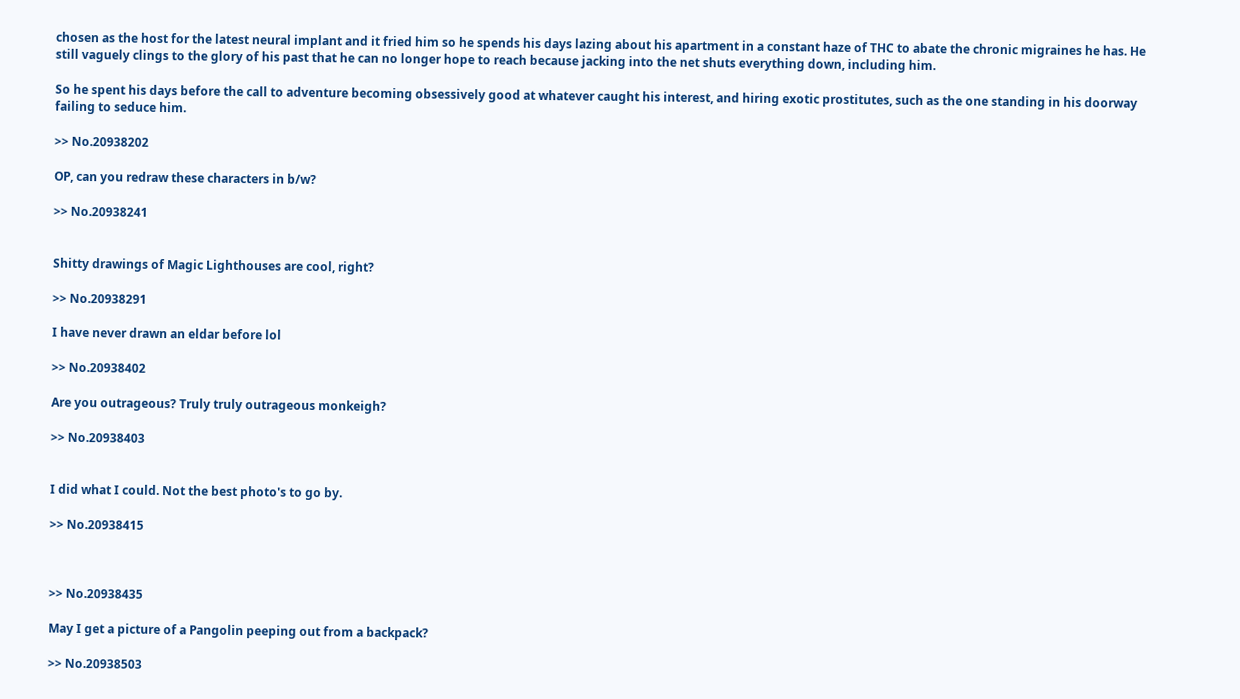chosen as the host for the latest neural implant and it fried him so he spends his days lazing about his apartment in a constant haze of THC to abate the chronic migraines he has. He still vaguely clings to the glory of his past that he can no longer hope to reach because jacking into the net shuts everything down, including him.

So he spent his days before the call to adventure becoming obsessively good at whatever caught his interest, and hiring exotic prostitutes, such as the one standing in his doorway failing to seduce him.

>> No.20938202

OP, can you redraw these characters in b/w?

>> No.20938241


Shitty drawings of Magic Lighthouses are cool, right?

>> No.20938291

I have never drawn an eldar before lol

>> No.20938402

Are you outrageous? Truly truly outrageous monkeigh?

>> No.20938403


I did what I could. Not the best photo's to go by.

>> No.20938415



>> No.20938435

May I get a picture of a Pangolin peeping out from a backpack?

>> No.20938503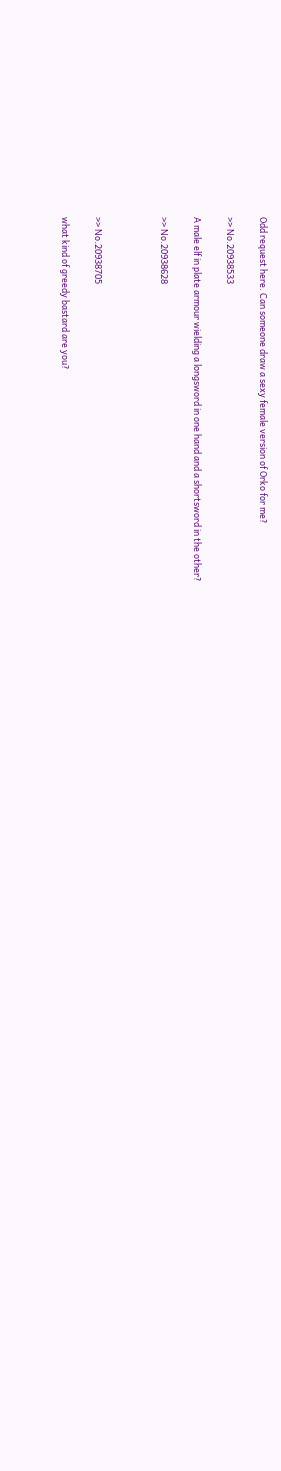Odd request here. Can someone draw a sexy female version of Orko for me?

>> No.20938533

A male elf in plate armour wielding a longsword in one hand and a shortsword in the other?

>> No.20938628



>> No.20938705

what kind of greedy bastard are you?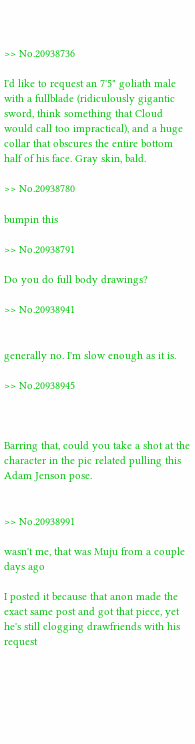>> No.20938736

I'd like to request an 7'5" goliath male with a fullblade (ridiculously gigantic sword, think something that Cloud would call too impractical), and a huge collar that obscures the entire bottom half of his face. Gray skin, bald.

>> No.20938780

bumpin this

>> No.20938791

Do you do full body drawings?

>> No.20938941


generally no. I'm slow enough as it is.

>> No.20938945



Barring that, could you take a shot at the character in the pic related pulling this Adam Jenson pose.


>> No.20938991

wasn't me, that was Muju from a couple days ago

I posted it because that anon made the exact same post and got that piece, yet he's still clogging drawfriends with his request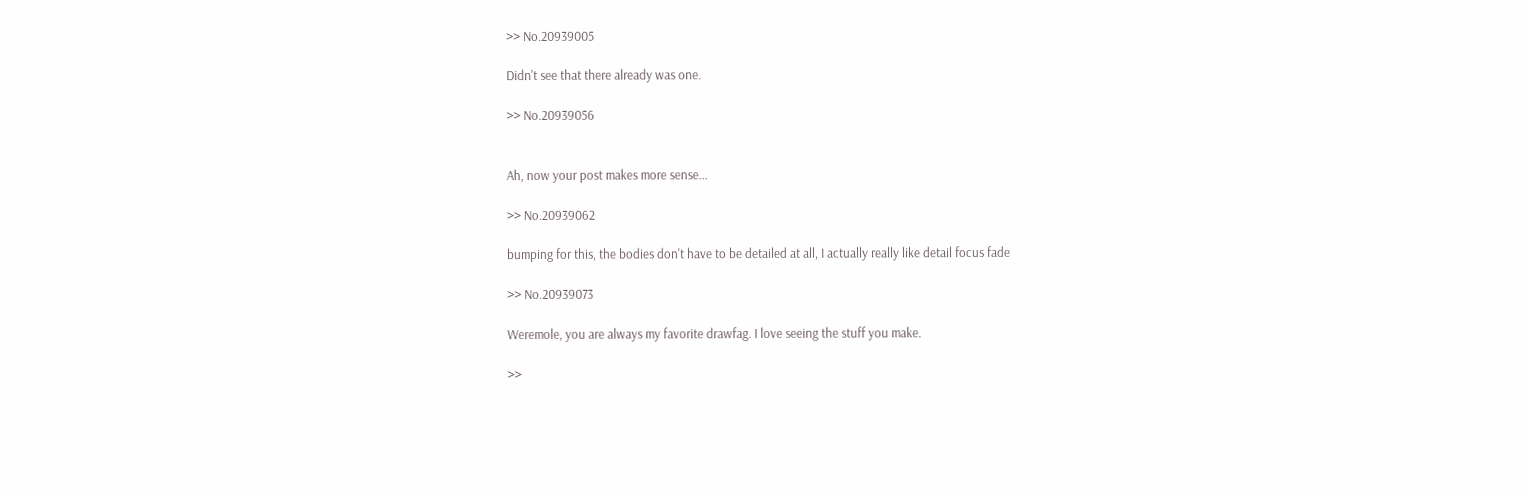>> No.20939005

Didn't see that there already was one.

>> No.20939056


Ah, now your post makes more sense...

>> No.20939062

bumping for this, the bodies don't have to be detailed at all, I actually really like detail focus fade

>> No.20939073

Weremole, you are always my favorite drawfag. I love seeing the stuff you make.

>>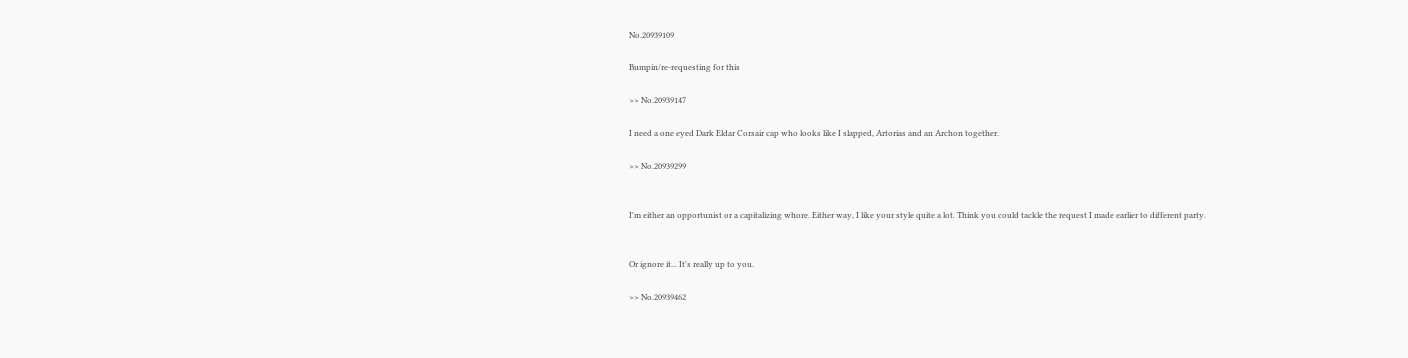No.20939109

Bumpin/re-requesting for this

>> No.20939147

I need a one eyed Dark Eldar Corsair cap who looks like I slapped, Artorias and an Archon together.

>> No.20939299


I'm either an opportunist or a capitalizing whore. Either way, I like your style quite a lot. Think you could tackle the request I made earlier to different party.


Or ignore it... It's really up to you.

>> No.20939462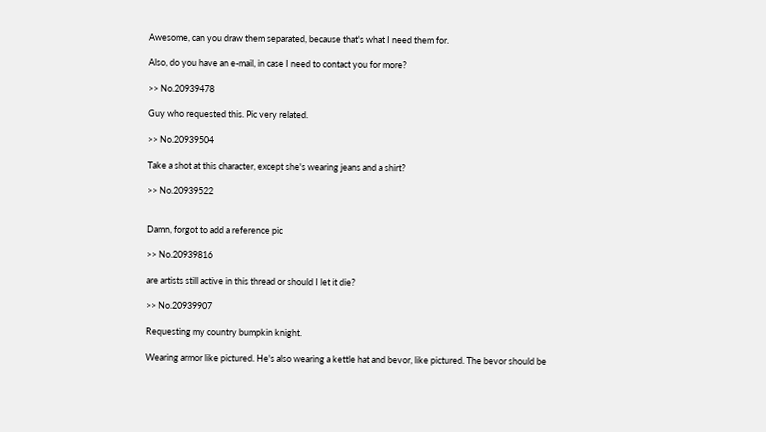Awesome, can you draw them separated, because that's what I need them for.

Also, do you have an e-mail, in case I need to contact you for more?

>> No.20939478

Guy who requested this. Pic very related.

>> No.20939504

Take a shot at this character, except she's wearing jeans and a shirt?

>> No.20939522


Damn, forgot to add a reference pic

>> No.20939816

are artists still active in this thread or should I let it die?

>> No.20939907

Requesting my country bumpkin knight.

Wearing armor like pictured. He's also wearing a kettle hat and bevor, like pictured. The bevor should be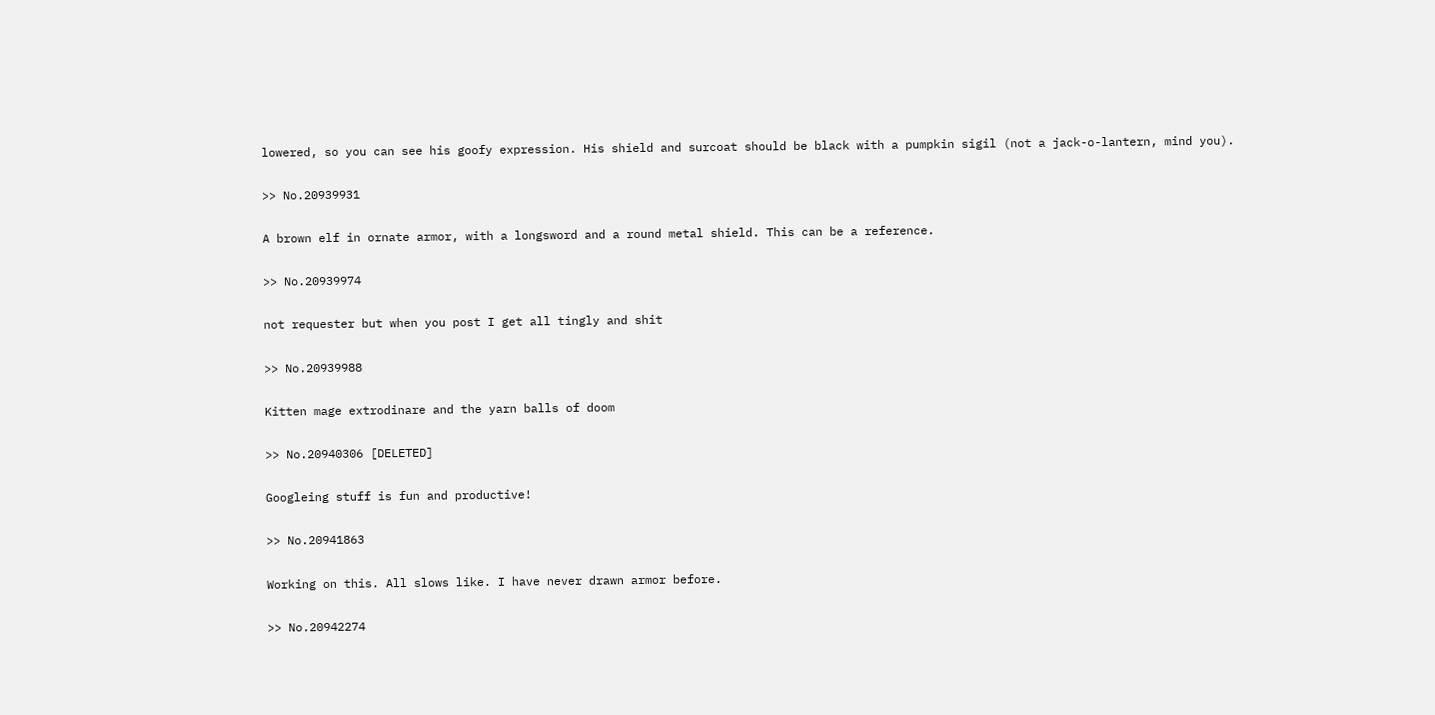lowered, so you can see his goofy expression. His shield and surcoat should be black with a pumpkin sigil (not a jack-o-lantern, mind you).

>> No.20939931

A brown elf in ornate armor, with a longsword and a round metal shield. This can be a reference.

>> No.20939974

not requester but when you post I get all tingly and shit

>> No.20939988

Kitten mage extrodinare and the yarn balls of doom

>> No.20940306 [DELETED]

Googleing stuff is fun and productive!

>> No.20941863

Working on this. All slows like. I have never drawn armor before.

>> No.20942274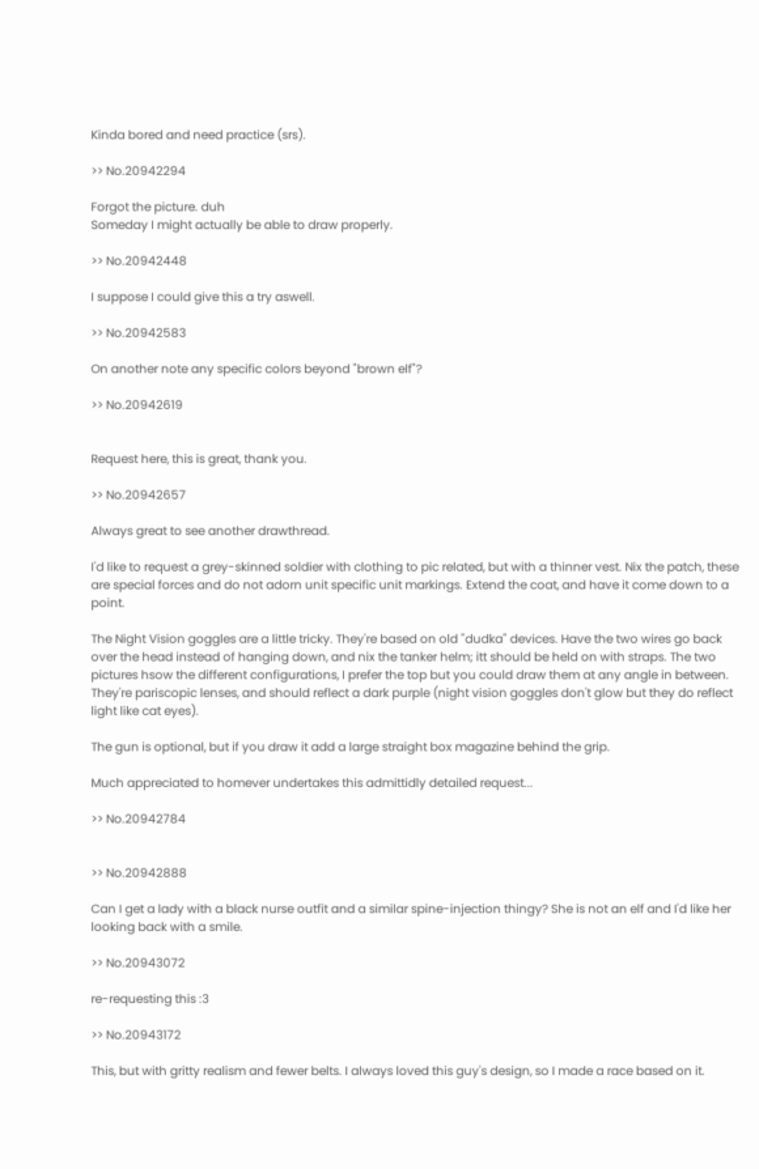Kinda bored and need practice (srs).

>> No.20942294

Forgot the picture. duh
Someday I might actually be able to draw properly.

>> No.20942448

I suppose I could give this a try aswell.

>> No.20942583

On another note any specific colors beyond "brown elf"?

>> No.20942619


Request here, this is great, thank you.

>> No.20942657

Always great to see another drawthread.

I'd like to request a grey-skinned soldier with clothing to pic related, but with a thinner vest. Nix the patch, these are special forces and do not adorn unit specific unit markings. Extend the coat, and have it come down to a point.

The Night Vision goggles are a little tricky. They're based on old "dudka" devices. Have the two wires go back over the head instead of hanging down, and nix the tanker helm; itt should be held on with straps. The two pictures hsow the different configurations, I prefer the top but you could draw them at any angle in between. They're pariscopic lenses, and should reflect a dark purple (night vision goggles don't glow but they do reflect light like cat eyes).

The gun is optional, but if you draw it add a large straight box magazine behind the grip.

Much appreciated to homever undertakes this admittidly detailed request...

>> No.20942784


>> No.20942888

Can I get a lady with a black nurse outfit and a similar spine-injection thingy? She is not an elf and I'd like her looking back with a smile.

>> No.20943072

re-requesting this :3

>> No.20943172

This, but with gritty realism and fewer belts. I always loved this guy's design, so I made a race based on it.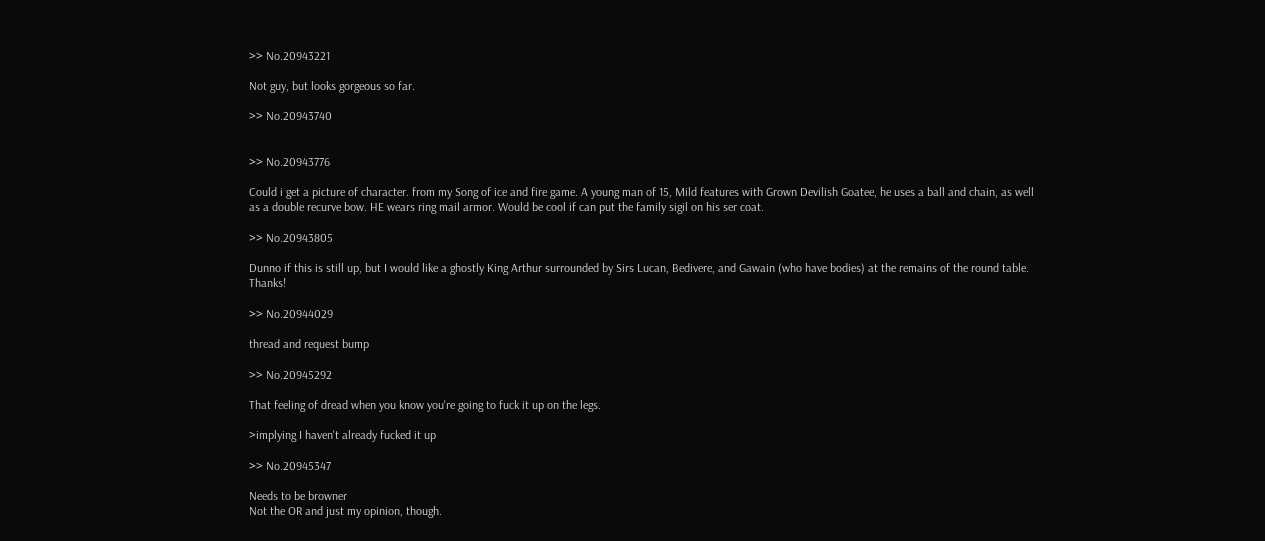>> No.20943221

Not guy, but looks gorgeous so far.

>> No.20943740


>> No.20943776

Could i get a picture of character. from my Song of ice and fire game. A young man of 15, Mild features with Grown Devilish Goatee, he uses a ball and chain, as well as a double recurve bow. HE wears ring mail armor. Would be cool if can put the family sigil on his ser coat.

>> No.20943805

Dunno if this is still up, but I would like a ghostly King Arthur surrounded by Sirs Lucan, Bedivere, and Gawain (who have bodies) at the remains of the round table. Thanks!

>> No.20944029

thread and request bump

>> No.20945292

That feeling of dread when you know you're going to fuck it up on the legs.

>implying I haven't already fucked it up

>> No.20945347

Needs to be browner
Not the OR and just my opinion, though.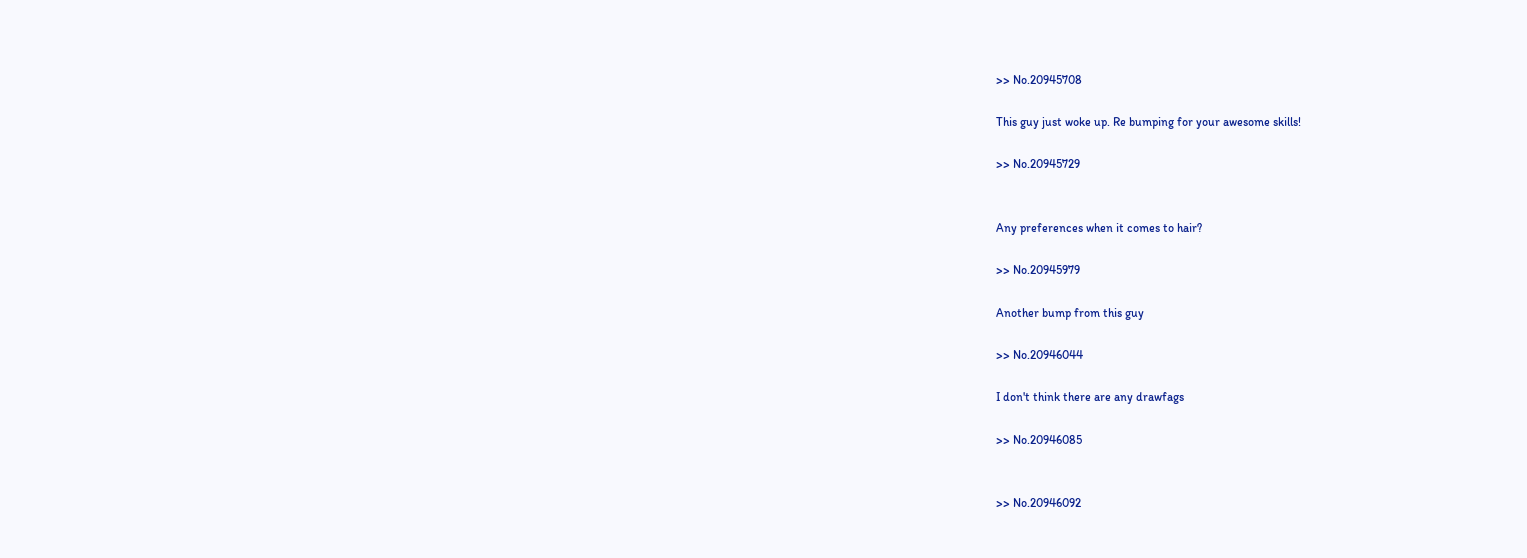>> No.20945708

This guy just woke up. Re bumping for your awesome skills!

>> No.20945729


Any preferences when it comes to hair?

>> No.20945979

Another bump from this guy

>> No.20946044

I don't think there are any drawfags

>> No.20946085


>> No.20946092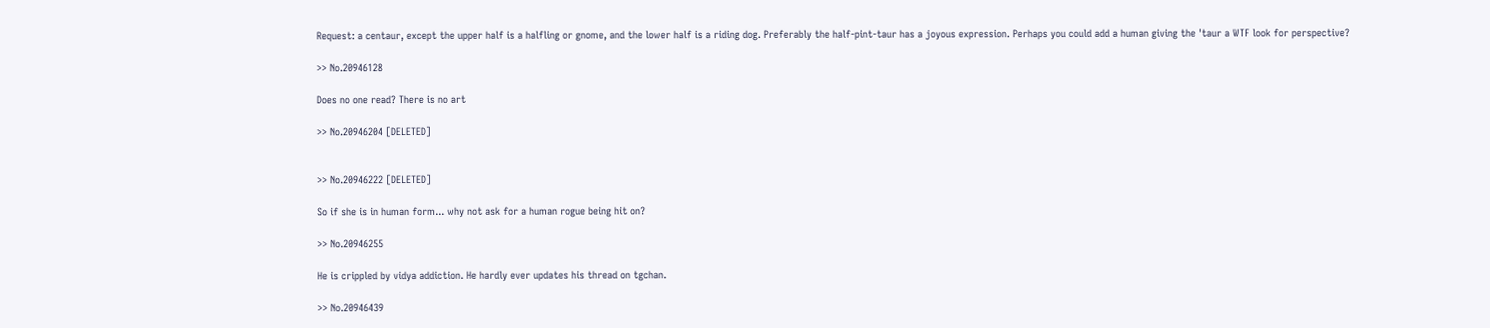Request: a centaur, except the upper half is a halfling or gnome, and the lower half is a riding dog. Preferably the half-pint-taur has a joyous expression. Perhaps you could add a human giving the 'taur a WTF look for perspective?

>> No.20946128

Does no one read? There is no art

>> No.20946204 [DELETED]


>> No.20946222 [DELETED]

So if she is in human form... why not ask for a human rogue being hit on?

>> No.20946255

He is crippled by vidya addiction. He hardly ever updates his thread on tgchan.

>> No.20946439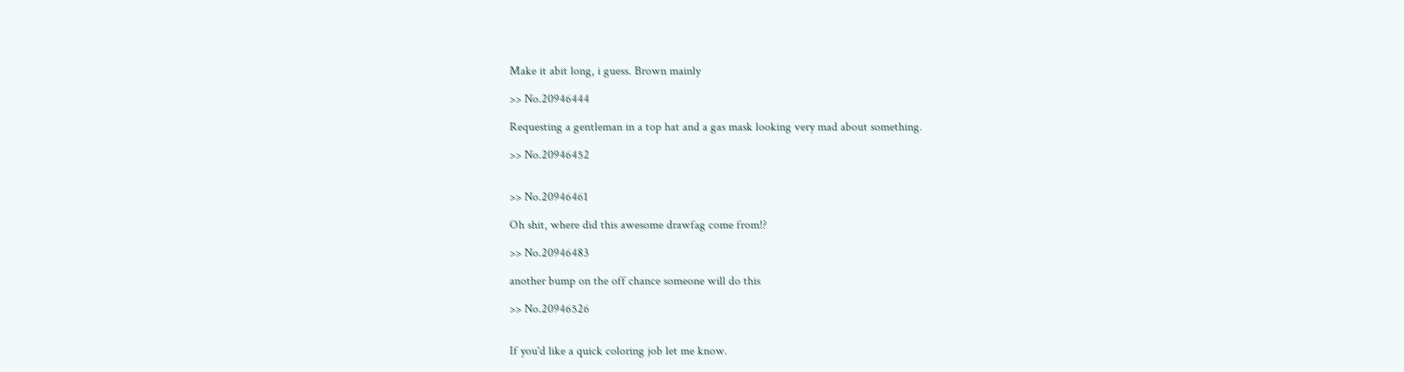Make it abit long, i guess. Brown mainly

>> No.20946444

Requesting a gentleman in a top hat and a gas mask looking very mad about something.

>> No.20946452


>> No.20946461

Oh shit, where did this awesome drawfag come from!?

>> No.20946483

another bump on the off chance someone will do this

>> No.20946526


If you'd like a quick coloring job let me know.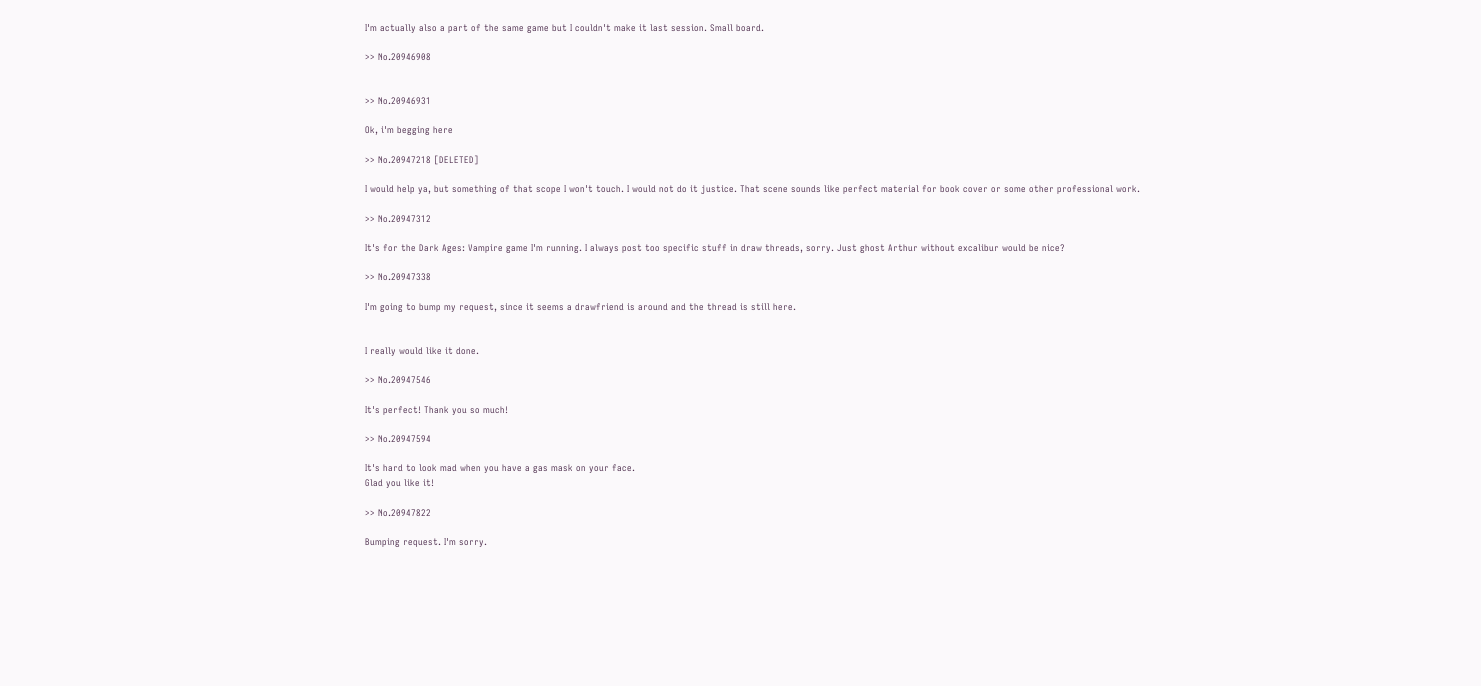I'm actually also a part of the same game but I couldn't make it last session. Small board.

>> No.20946908


>> No.20946931

Ok, i'm begging here

>> No.20947218 [DELETED]

I would help ya, but something of that scope I won't touch. I would not do it justice. That scene sounds like perfect material for book cover or some other professional work.

>> No.20947312

It's for the Dark Ages: Vampire game I'm running. I always post too specific stuff in draw threads, sorry. Just ghost Arthur without excalibur would be nice?

>> No.20947338

I'm going to bump my request, since it seems a drawfriend is around and the thread is still here.


I really would like it done.

>> No.20947546

It's perfect! Thank you so much!

>> No.20947594

It's hard to look mad when you have a gas mask on your face.
Glad you like it!

>> No.20947822

Bumping request. I'm sorry.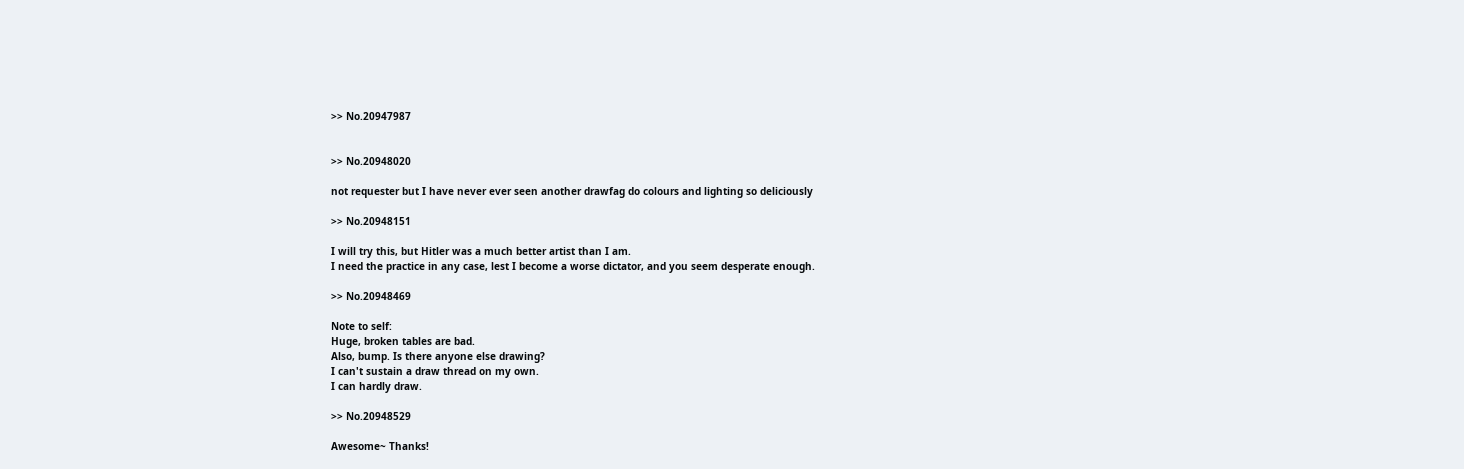>> No.20947987


>> No.20948020

not requester but I have never ever seen another drawfag do colours and lighting so deliciously

>> No.20948151

I will try this, but Hitler was a much better artist than I am.
I need the practice in any case, lest I become a worse dictator, and you seem desperate enough.

>> No.20948469

Note to self:
Huge, broken tables are bad.
Also, bump. Is there anyone else drawing?
I can't sustain a draw thread on my own.
I can hardly draw.

>> No.20948529

Awesome~ Thanks!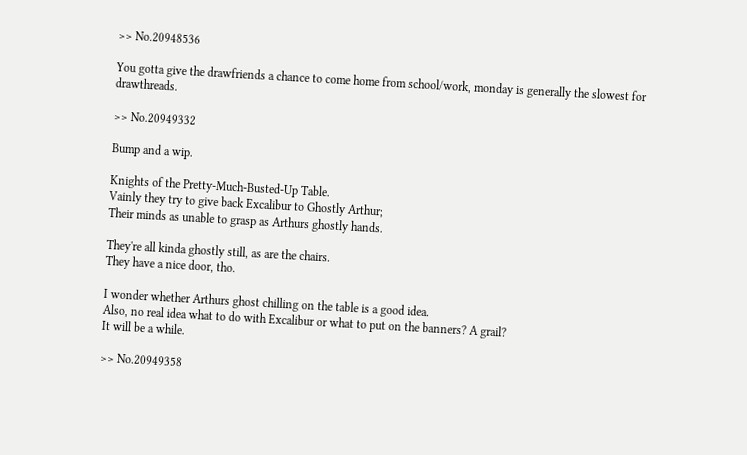>> No.20948536

You gotta give the drawfriends a chance to come home from school/work, monday is generally the slowest for drawthreads.

>> No.20949332

Bump and a wip.

Knights of the Pretty-Much-Busted-Up Table.
Vainly they try to give back Excalibur to Ghostly Arthur;
Their minds as unable to grasp as Arthurs ghostly hands.

They're all kinda ghostly still, as are the chairs.
They have a nice door, tho.

I wonder whether Arthurs ghost chilling on the table is a good idea.
Also, no real idea what to do with Excalibur or what to put on the banners? A grail?
It will be a while.

>> No.20949358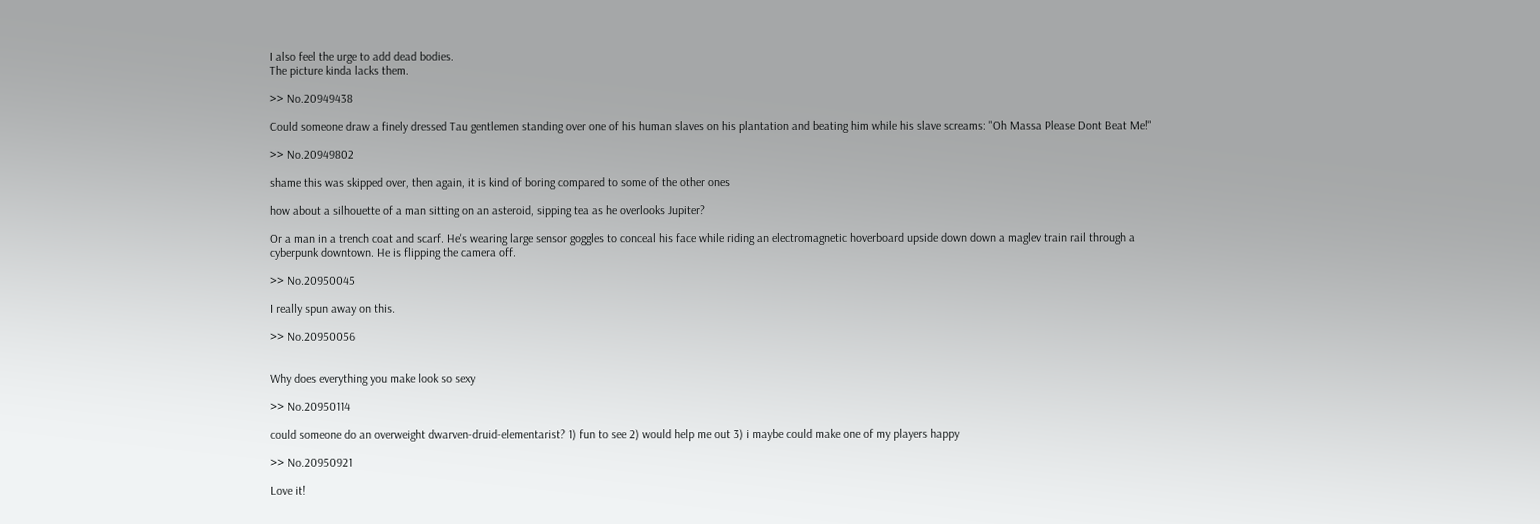I also feel the urge to add dead bodies.
The picture kinda lacks them.

>> No.20949438

Could someone draw a finely dressed Tau gentlemen standing over one of his human slaves on his plantation and beating him while his slave screams: "Oh Massa Please Dont Beat Me!"

>> No.20949802

shame this was skipped over, then again, it is kind of boring compared to some of the other ones

how about a silhouette of a man sitting on an asteroid, sipping tea as he overlooks Jupiter?

Or a man in a trench coat and scarf. He's wearing large sensor goggles to conceal his face while riding an electromagnetic hoverboard upside down down a maglev train rail through a cyberpunk downtown. He is flipping the camera off.

>> No.20950045

I really spun away on this.

>> No.20950056


Why does everything you make look so sexy

>> No.20950114

could someone do an overweight dwarven-druid-elementarist? 1) fun to see 2) would help me out 3) i maybe could make one of my players happy

>> No.20950921

Love it!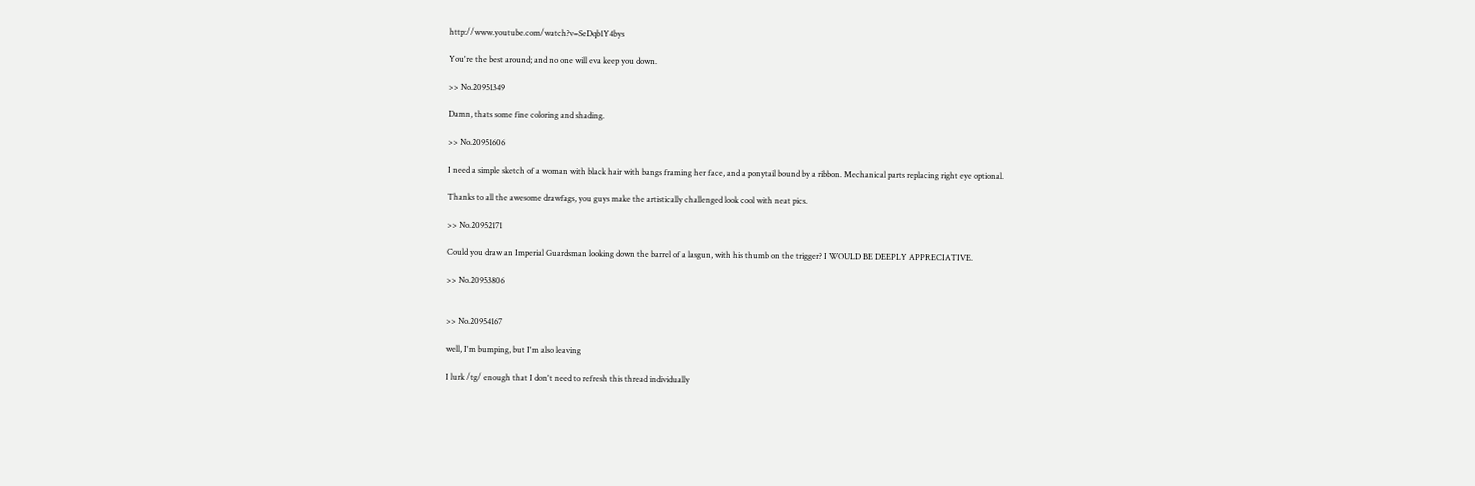http://www.youtube.com/watch?v=SeDqb1Y4bys

You're the best around; and no one will eva keep you down.

>> No.20951349

Damn, thats some fine coloring and shading.

>> No.20951606

I need a simple sketch of a woman with black hair with bangs framing her face, and a ponytail bound by a ribbon. Mechanical parts replacing right eye optional.

Thanks to all the awesome drawfags, you guys make the artistically challenged look cool with neat pics.

>> No.20952171

Could you draw an Imperial Guardsman looking down the barrel of a lasgun, with his thumb on the trigger? I WOULD BE DEEPLY APPRECIATIVE.

>> No.20953806


>> No.20954167

well, I'm bumping, but I'm also leaving

I lurk /tg/ enough that I don't need to refresh this thread individually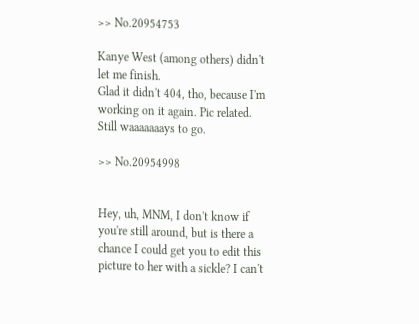>> No.20954753

Kanye West (among others) didn't let me finish.
Glad it didn't 404, tho, because I'm working on it again. Pic related.
Still waaaaaaays to go.

>> No.20954998


Hey, uh, MNM, I don't know if you're still around, but is there a chance I could get you to edit this picture to her with a sickle? I can't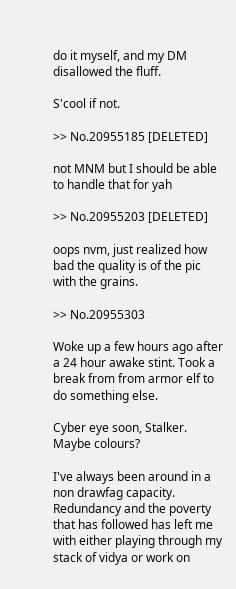do it myself, and my DM disallowed the fluff.

S'cool if not.

>> No.20955185 [DELETED]

not MNM but I should be able to handle that for yah

>> No.20955203 [DELETED]

oops nvm, just realized how bad the quality is of the pic with the grains.

>> No.20955303

Woke up a few hours ago after a 24 hour awake stint. Took a break from from armor elf to do something else.

Cyber eye soon, Stalker. Maybe colours?

I've always been around in a non drawfag capacity. Redundancy and the poverty that has followed has left me with either playing through my stack of vidya or work on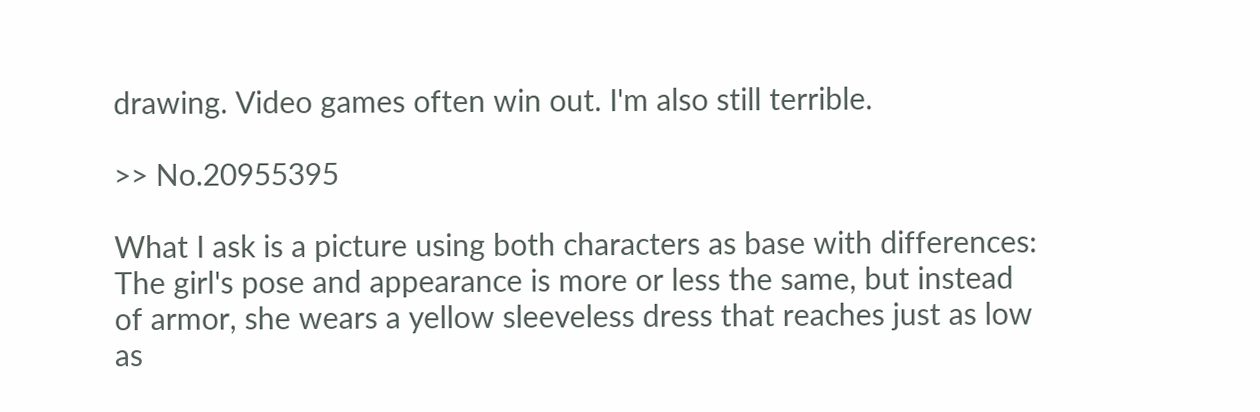drawing. Video games often win out. I'm also still terrible.

>> No.20955395

What I ask is a picture using both characters as base with differences:
The girl's pose and appearance is more or less the same, but instead of armor, she wears a yellow sleeveless dress that reaches just as low as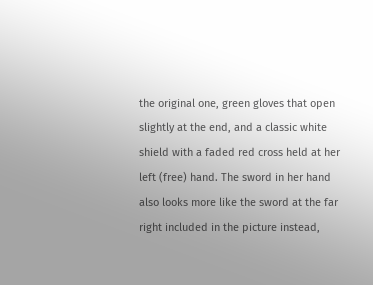the original one, green gloves that open slightly at the end, and a classic white shield with a faded red cross held at her left (free) hand. The sword in her hand also looks more like the sword at the far right included in the picture instead,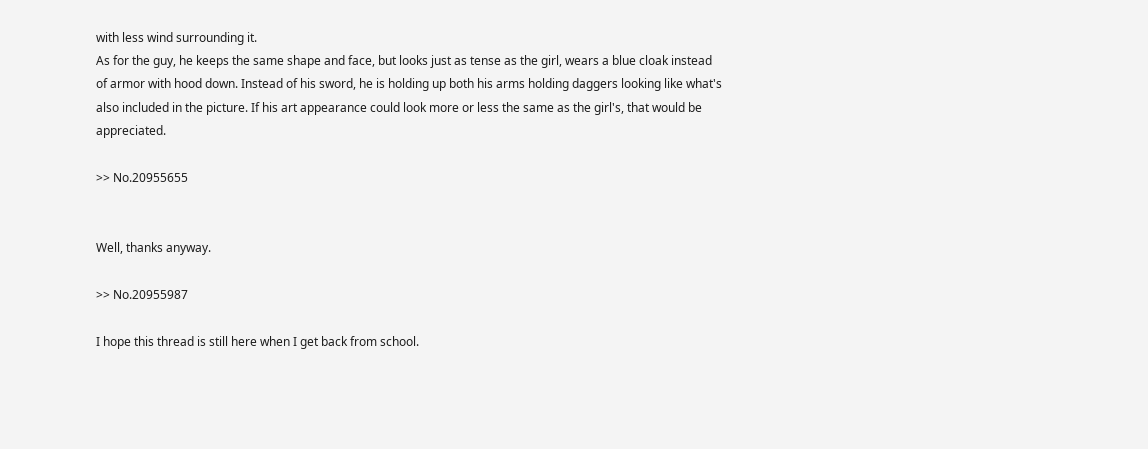with less wind surrounding it.
As for the guy, he keeps the same shape and face, but looks just as tense as the girl, wears a blue cloak instead of armor with hood down. Instead of his sword, he is holding up both his arms holding daggers looking like what's also included in the picture. If his art appearance could look more or less the same as the girl's, that would be appreciated.

>> No.20955655


Well, thanks anyway.

>> No.20955987

I hope this thread is still here when I get back from school.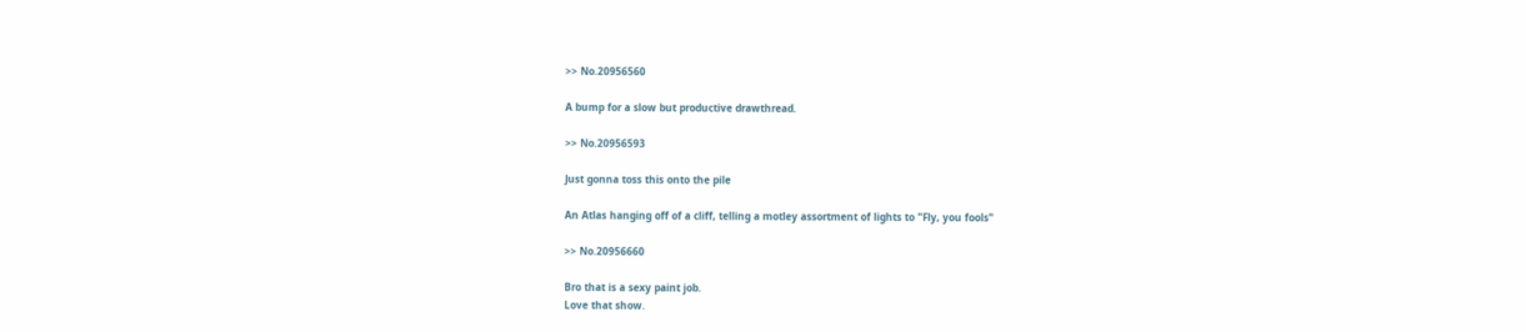>> No.20956560

A bump for a slow but productive drawthread.

>> No.20956593

Just gonna toss this onto the pile

An Atlas hanging off of a cliff, telling a motley assortment of lights to "Fly, you fools"

>> No.20956660

Bro that is a sexy paint job.
Love that show.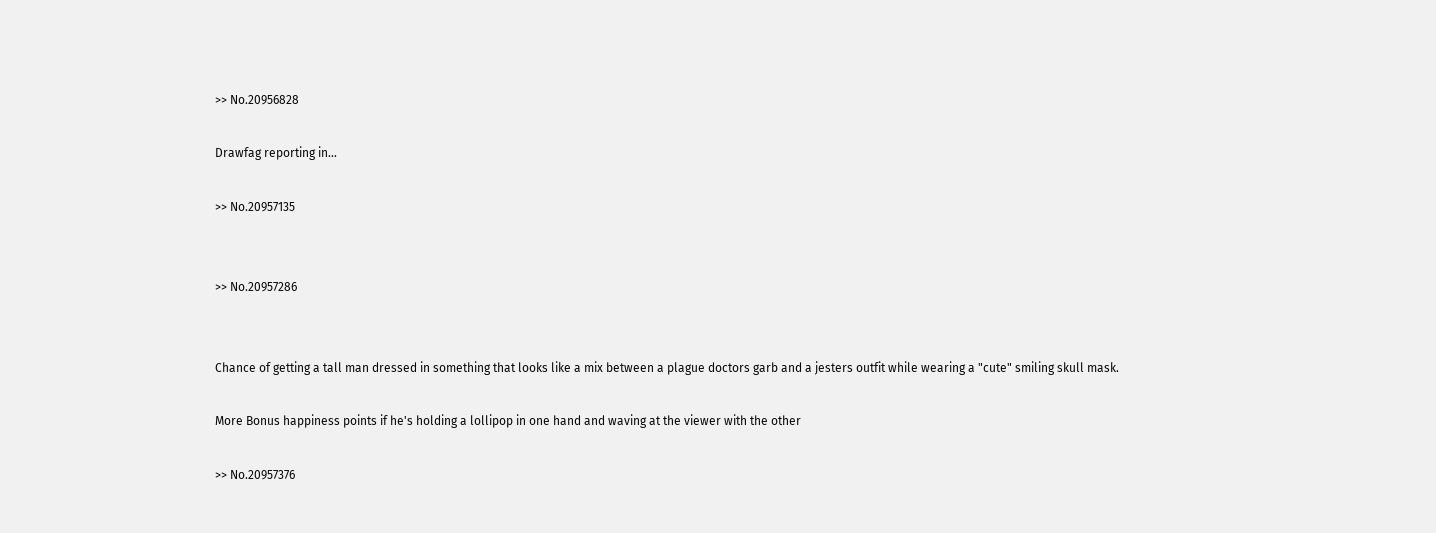>> No.20956828

Drawfag reporting in...

>> No.20957135


>> No.20957286


Chance of getting a tall man dressed in something that looks like a mix between a plague doctors garb and a jesters outfit while wearing a "cute" smiling skull mask.

More Bonus happiness points if he's holding a lollipop in one hand and waving at the viewer with the other

>> No.20957376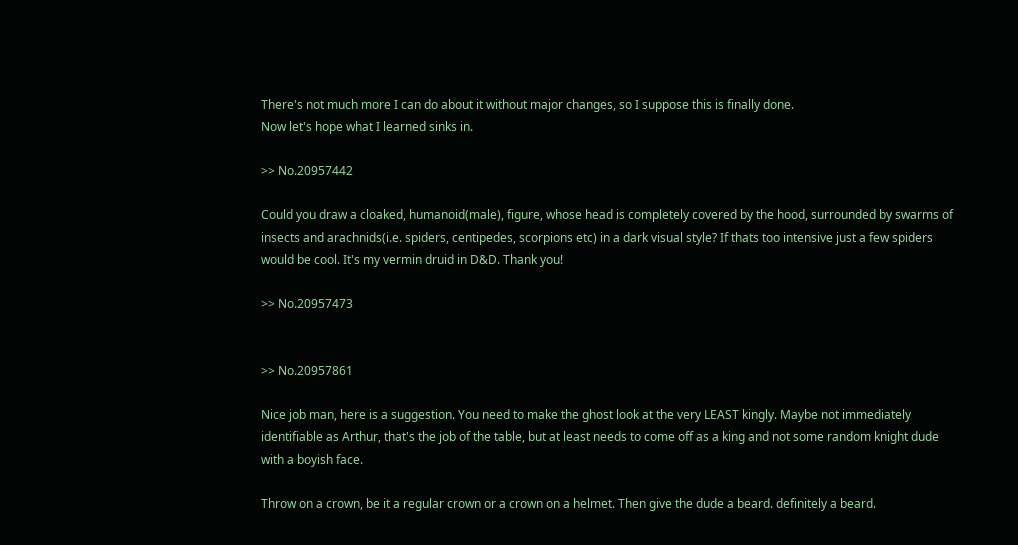There's not much more I can do about it without major changes, so I suppose this is finally done.
Now let's hope what I learned sinks in.

>> No.20957442

Could you draw a cloaked, humanoid(male), figure, whose head is completely covered by the hood, surrounded by swarms of insects and arachnids(i.e. spiders, centipedes, scorpions etc) in a dark visual style? If thats too intensive just a few spiders would be cool. It's my vermin druid in D&D. Thank you!

>> No.20957473


>> No.20957861

Nice job man, here is a suggestion. You need to make the ghost look at the very LEAST kingly. Maybe not immediately identifiable as Arthur, that's the job of the table, but at least needs to come off as a king and not some random knight dude with a boyish face.

Throw on a crown, be it a regular crown or a crown on a helmet. Then give the dude a beard. definitely a beard.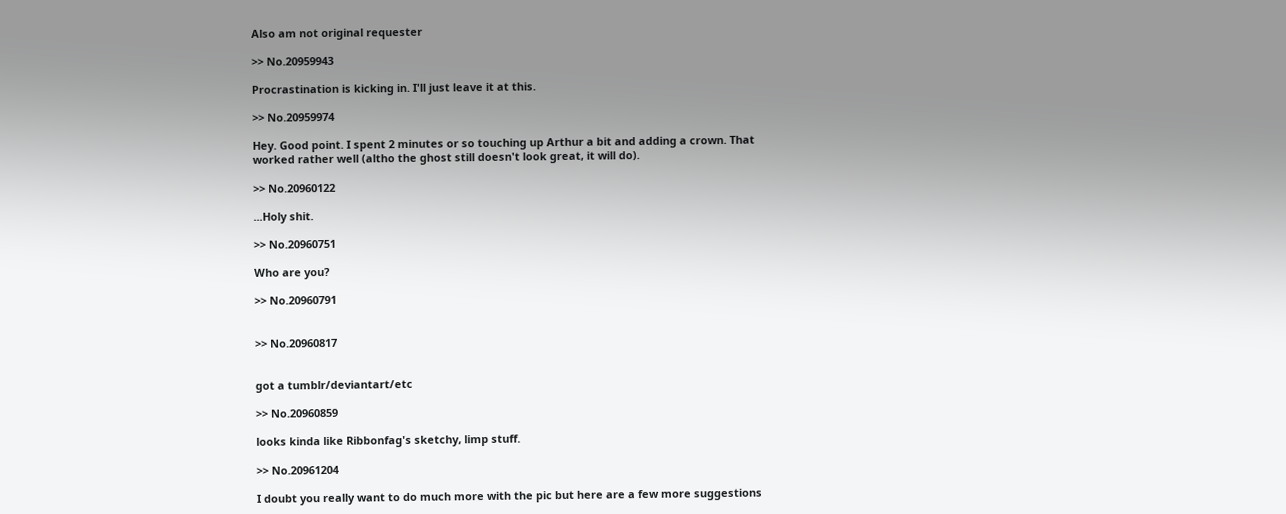Also am not original requester

>> No.20959943

Procrastination is kicking in. I'll just leave it at this.

>> No.20959974

Hey. Good point. I spent 2 minutes or so touching up Arthur a bit and adding a crown. That worked rather well (altho the ghost still doesn't look great, it will do).

>> No.20960122

...Holy shit.

>> No.20960751

Who are you?

>> No.20960791


>> No.20960817


got a tumblr/deviantart/etc

>> No.20960859

looks kinda like Ribbonfag's sketchy, limp stuff.

>> No.20961204

I doubt you really want to do much more with the pic but here are a few more suggestions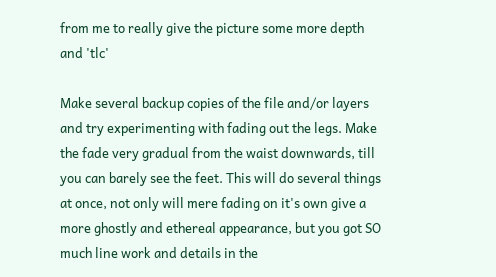from me to really give the picture some more depth and 'tlc'

Make several backup copies of the file and/or layers and try experimenting with fading out the legs. Make the fade very gradual from the waist downwards, till you can barely see the feet. This will do several things at once, not only will mere fading on it's own give a more ghostly and ethereal appearance, but you got SO much line work and details in the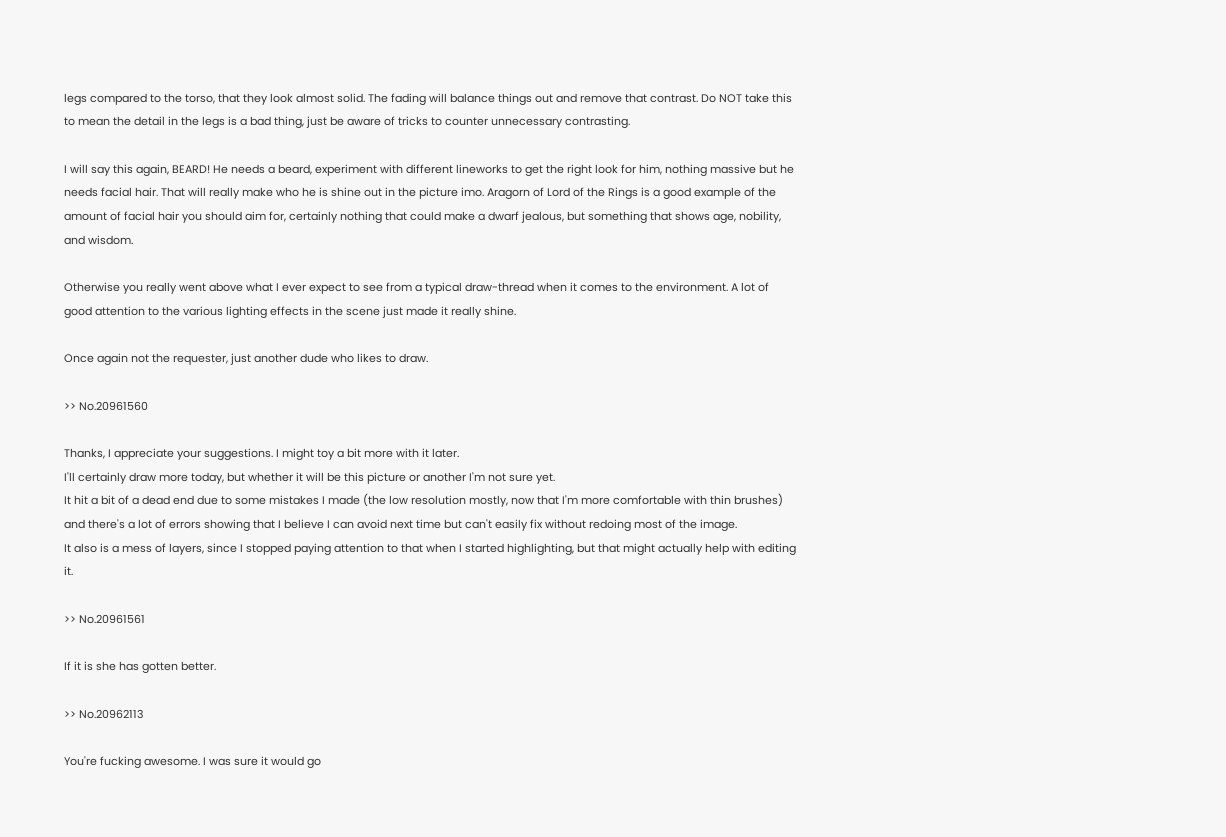legs compared to the torso, that they look almost solid. The fading will balance things out and remove that contrast. Do NOT take this to mean the detail in the legs is a bad thing, just be aware of tricks to counter unnecessary contrasting.

I will say this again, BEARD! He needs a beard, experiment with different lineworks to get the right look for him, nothing massive but he needs facial hair. That will really make who he is shine out in the picture imo. Aragorn of Lord of the Rings is a good example of the amount of facial hair you should aim for, certainly nothing that could make a dwarf jealous, but something that shows age, nobility, and wisdom.

Otherwise you really went above what I ever expect to see from a typical draw-thread when it comes to the environment. A lot of good attention to the various lighting effects in the scene just made it really shine.

Once again not the requester, just another dude who likes to draw.

>> No.20961560

Thanks, I appreciate your suggestions. I might toy a bit more with it later.
I'll certainly draw more today, but whether it will be this picture or another I'm not sure yet.
It hit a bit of a dead end due to some mistakes I made (the low resolution mostly, now that I'm more comfortable with thin brushes) and there's a lot of errors showing that I believe I can avoid next time but can't easily fix without redoing most of the image.
It also is a mess of layers, since I stopped paying attention to that when I started highlighting, but that might actually help with editing it.

>> No.20961561

If it is she has gotten better.

>> No.20962113

You're fucking awesome. I was sure it would go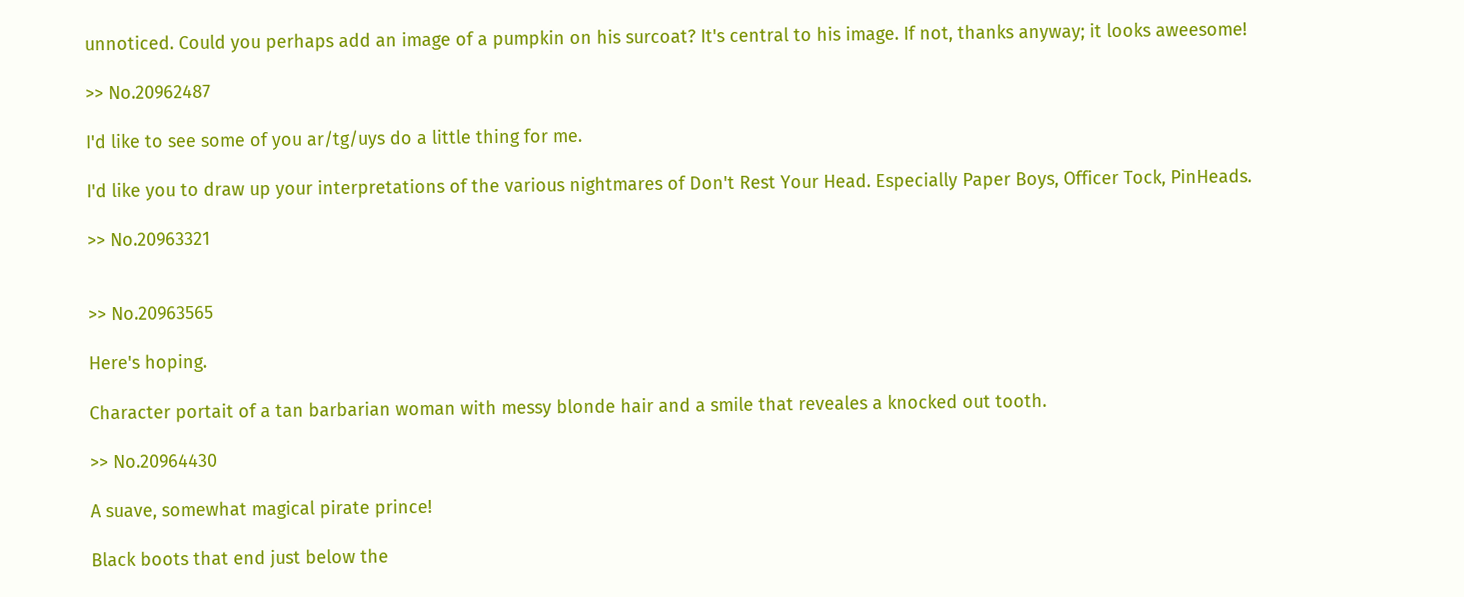unnoticed. Could you perhaps add an image of a pumpkin on his surcoat? It's central to his image. If not, thanks anyway; it looks aweesome!

>> No.20962487

I'd like to see some of you ar/tg/uys do a little thing for me.

I'd like you to draw up your interpretations of the various nightmares of Don't Rest Your Head. Especially Paper Boys, Officer Tock, PinHeads.

>> No.20963321


>> No.20963565

Here's hoping.

Character portait of a tan barbarian woman with messy blonde hair and a smile that reveales a knocked out tooth.

>> No.20964430

A suave, somewhat magical pirate prince!

Black boots that end just below the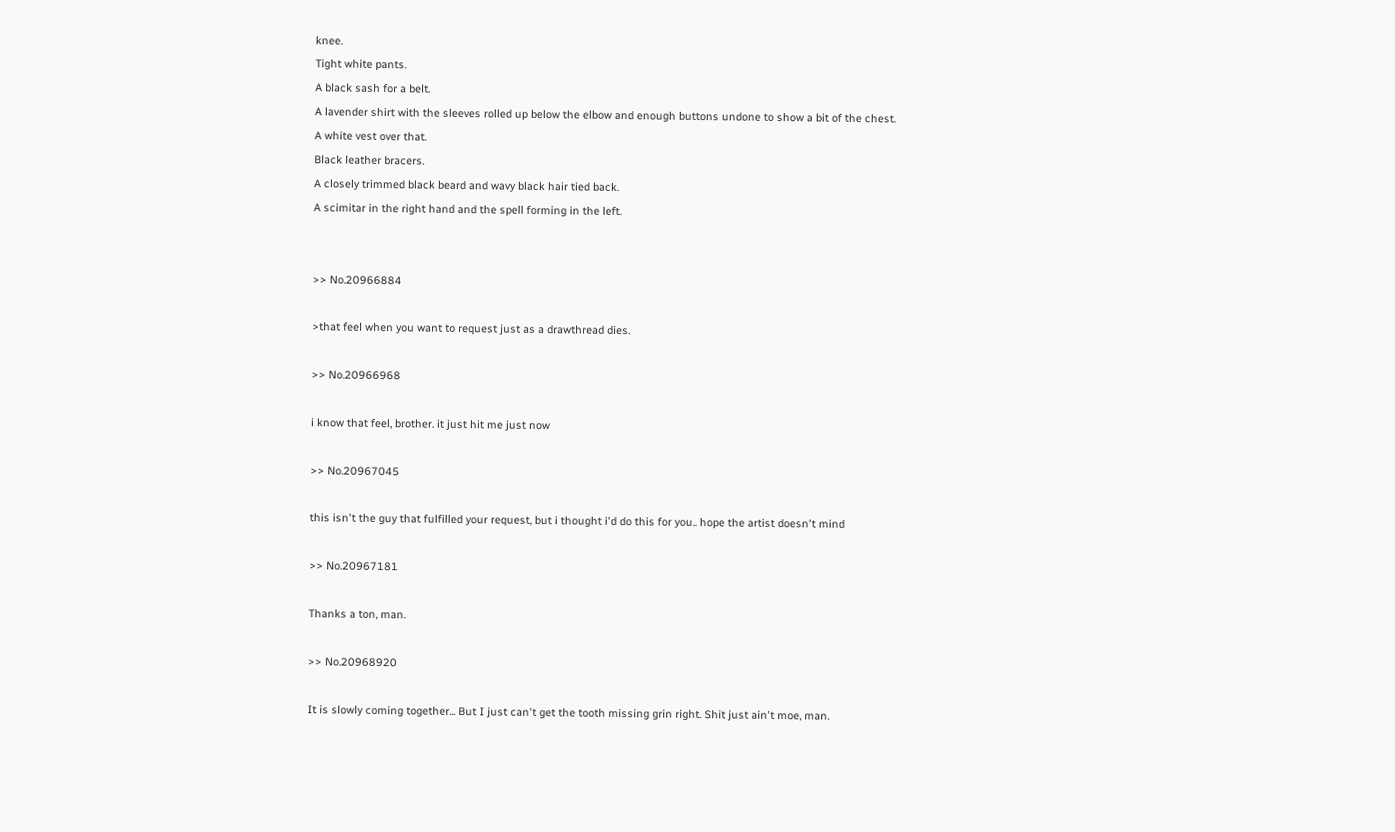knee.
Tight white pants.
A black sash for a belt.
A lavender shirt with the sleeves rolled up below the elbow and enough buttons undone to show a bit of the chest.
A white vest over that.
Black leather bracers.
A closely trimmed black beard and wavy black hair tied back.
A scimitar in the right hand and the spell forming in the left.


>> No.20966884

>that feel when you want to request just as a drawthread dies.

>> No.20966968

i know that feel, brother. it just hit me just now

>> No.20967045

this isn't the guy that fulfilled your request, but i thought i'd do this for you.. hope the artist doesn't mind

>> No.20967181

Thanks a ton, man.

>> No.20968920

It is slowly coming together... But I just can't get the tooth missing grin right. Shit just ain't moe, man.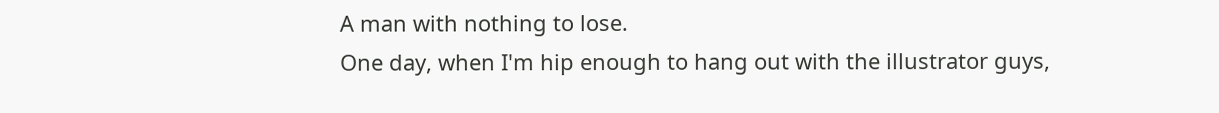A man with nothing to lose.
One day, when I'm hip enough to hang out with the illustrator guys,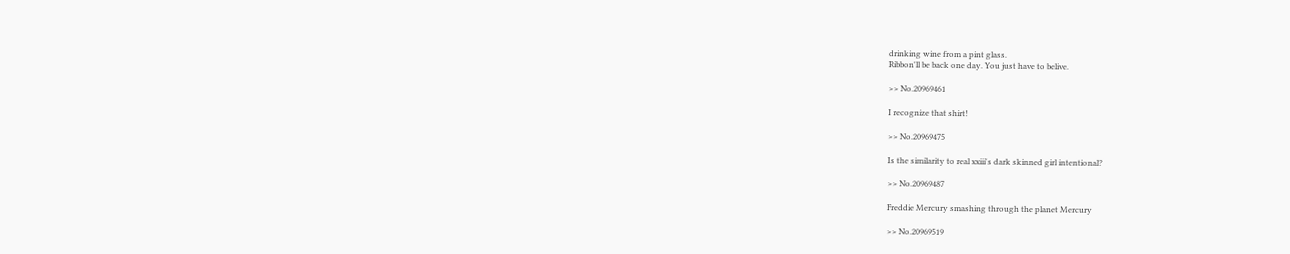drinking wine from a pint glass.
Ribbon'll be back one day. You just have to belive.

>> No.20969461

I recognize that shirt!

>> No.20969475

Is the similarity to real xxiii's dark skinned girl intentional?

>> No.20969487

Freddie Mercury smashing through the planet Mercury

>> No.20969519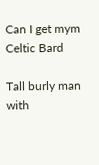Can I get mym Celtic Bard

Tall burly man with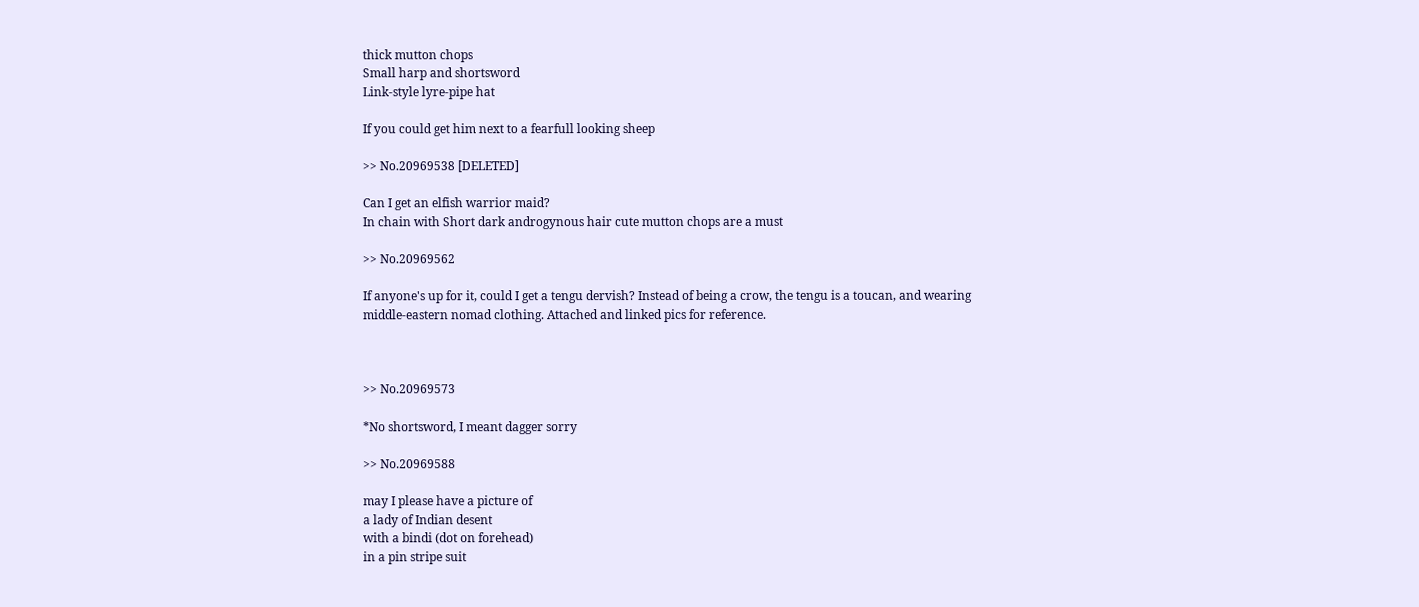thick mutton chops
Small harp and shortsword
Link-style lyre-pipe hat

If you could get him next to a fearfull looking sheep

>> No.20969538 [DELETED]

Can I get an elfish warrior maid?
In chain with Short dark androgynous hair cute mutton chops are a must

>> No.20969562

If anyone's up for it, could I get a tengu dervish? Instead of being a crow, the tengu is a toucan, and wearing middle-eastern nomad clothing. Attached and linked pics for reference.



>> No.20969573

*No shortsword, I meant dagger sorry

>> No.20969588

may I please have a picture of
a lady of Indian desent
with a bindi (dot on forehead)
in a pin stripe suit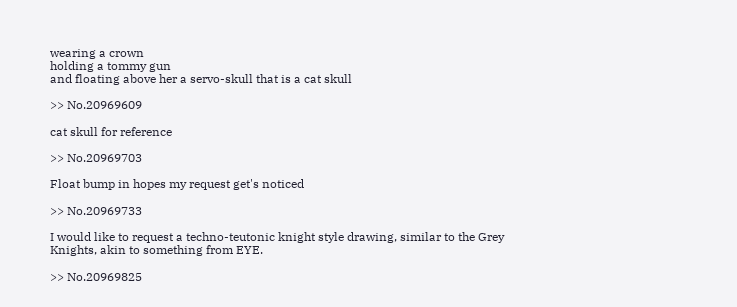wearing a crown
holding a tommy gun
and floating above her a servo-skull that is a cat skull

>> No.20969609

cat skull for reference

>> No.20969703

Float bump in hopes my request get's noticed

>> No.20969733

I would like to request a techno-teutonic knight style drawing, similar to the Grey Knights, akin to something from EYE.

>> No.20969825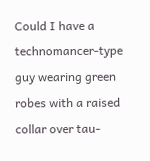Could I have a technomancer-type guy wearing green robes with a raised collar over tau-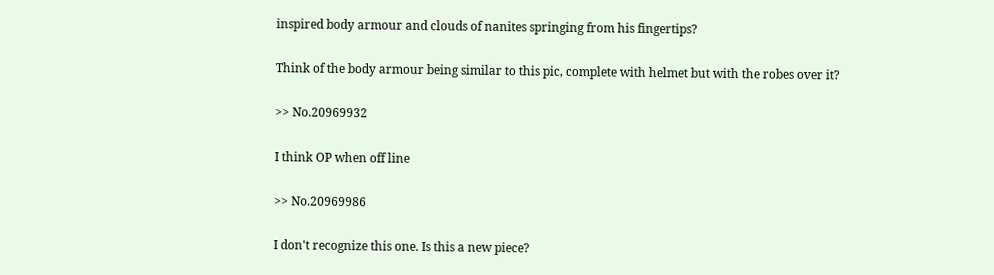inspired body armour and clouds of nanites springing from his fingertips?

Think of the body armour being similar to this pic, complete with helmet but with the robes over it?

>> No.20969932

I think OP when off line

>> No.20969986

I don't recognize this one. Is this a new piece?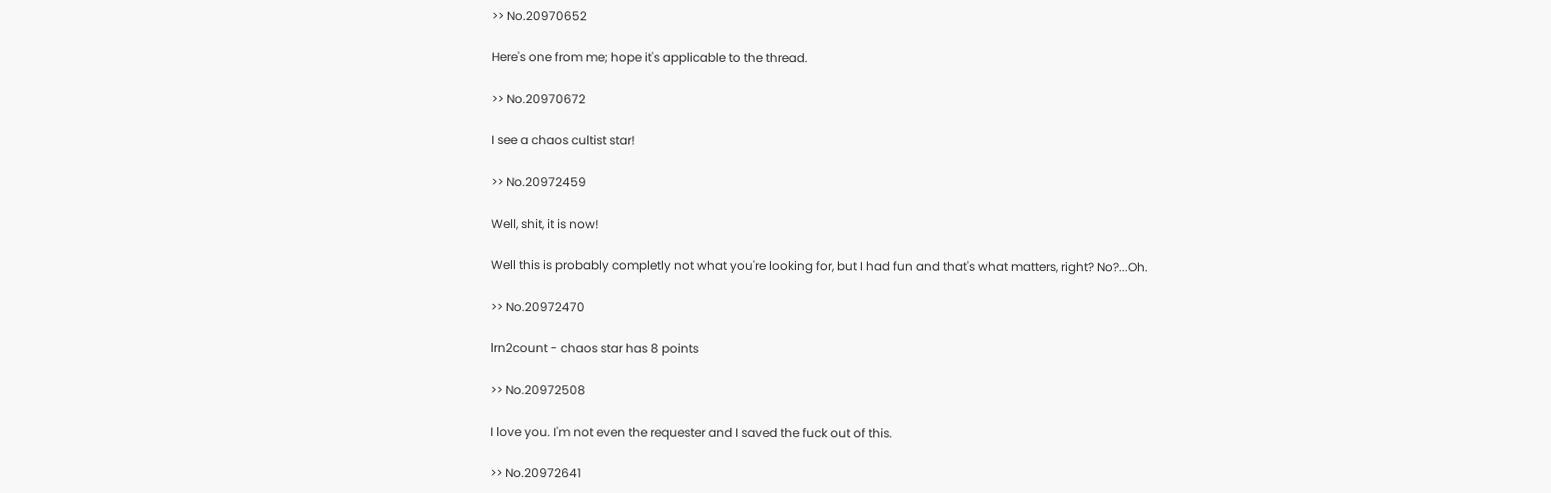>> No.20970652

Here's one from me; hope it's applicable to the thread.

>> No.20970672

I see a chaos cultist star!

>> No.20972459

Well, shit, it is now!

Well this is probably completly not what you're looking for, but I had fun and that's what matters, right? No?...Oh.

>> No.20972470

lrn2count - chaos star has 8 points

>> No.20972508

I love you. I'm not even the requester and I saved the fuck out of this.

>> No.20972641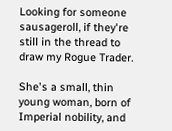Looking for someone sausageroll, if they're still in the thread to draw my Rogue Trader.

She's a small, thin young woman, born of Imperial nobility, and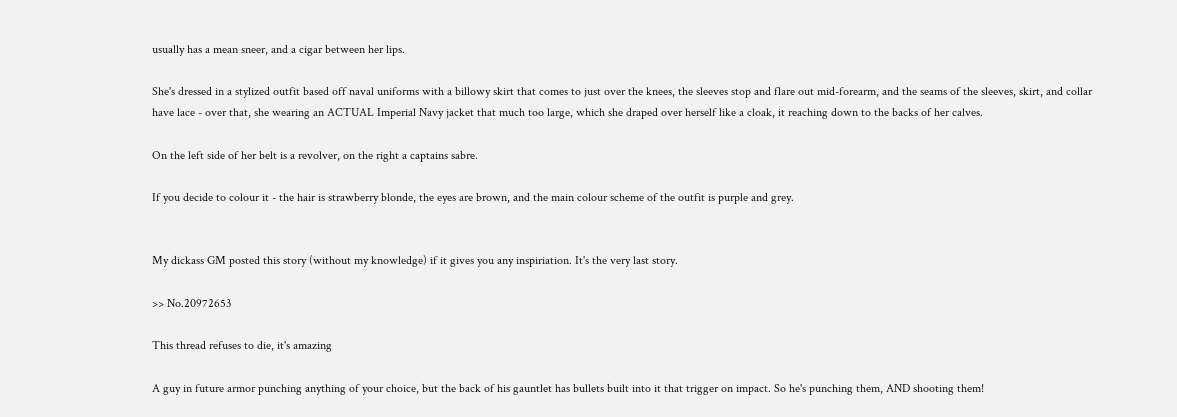usually has a mean sneer, and a cigar between her lips.

She's dressed in a stylized outfit based off naval uniforms with a billowy skirt that comes to just over the knees, the sleeves stop and flare out mid-forearm, and the seams of the sleeves, skirt, and collar have lace - over that, she wearing an ACTUAL Imperial Navy jacket that much too large, which she draped over herself like a cloak, it reaching down to the backs of her calves.

On the left side of her belt is a revolver, on the right a captains sabre.

If you decide to colour it - the hair is strawberry blonde, the eyes are brown, and the main colour scheme of the outfit is purple and grey.


My dickass GM posted this story (without my knowledge) if it gives you any inspiriation. It's the very last story.

>> No.20972653

This thread refuses to die, it's amazing

A guy in future armor punching anything of your choice, but the back of his gauntlet has bullets built into it that trigger on impact. So he's punching them, AND shooting them!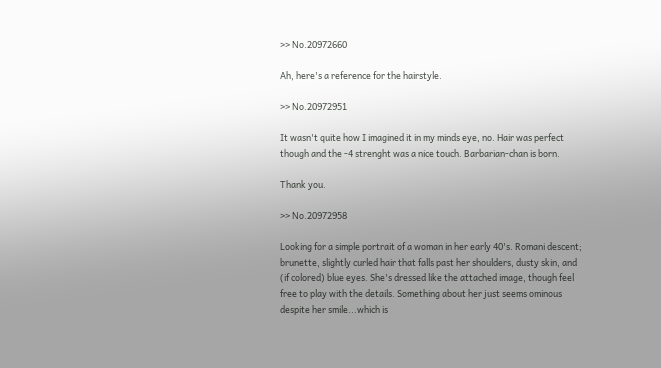>> No.20972660

Ah, here's a reference for the hairstyle.

>> No.20972951

It wasn't quite how I imagined it in my minds eye, no. Hair was perfect though and the -4 strenght was a nice touch. Barbarian-chan is born.

Thank you.

>> No.20972958

Looking for a simple portrait of a woman in her early 40's. Romani descent; brunette, slightly curled hair that falls past her shoulders, dusty skin, and (if colored) blue eyes. She's dressed like the attached image, though feel free to play with the details. Something about her just seems ominous despite her smile...which is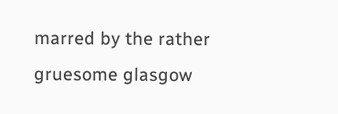marred by the rather gruesome glasgow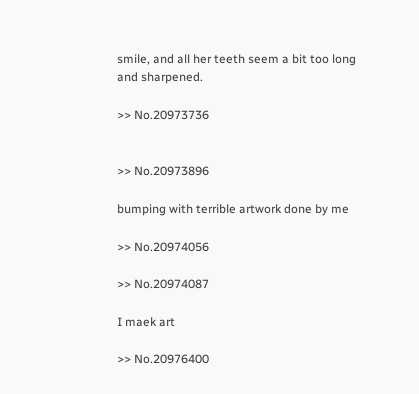smile, and all her teeth seem a bit too long and sharpened.

>> No.20973736


>> No.20973896

bumping with terrible artwork done by me

>> No.20974056

>> No.20974087

I maek art

>> No.20976400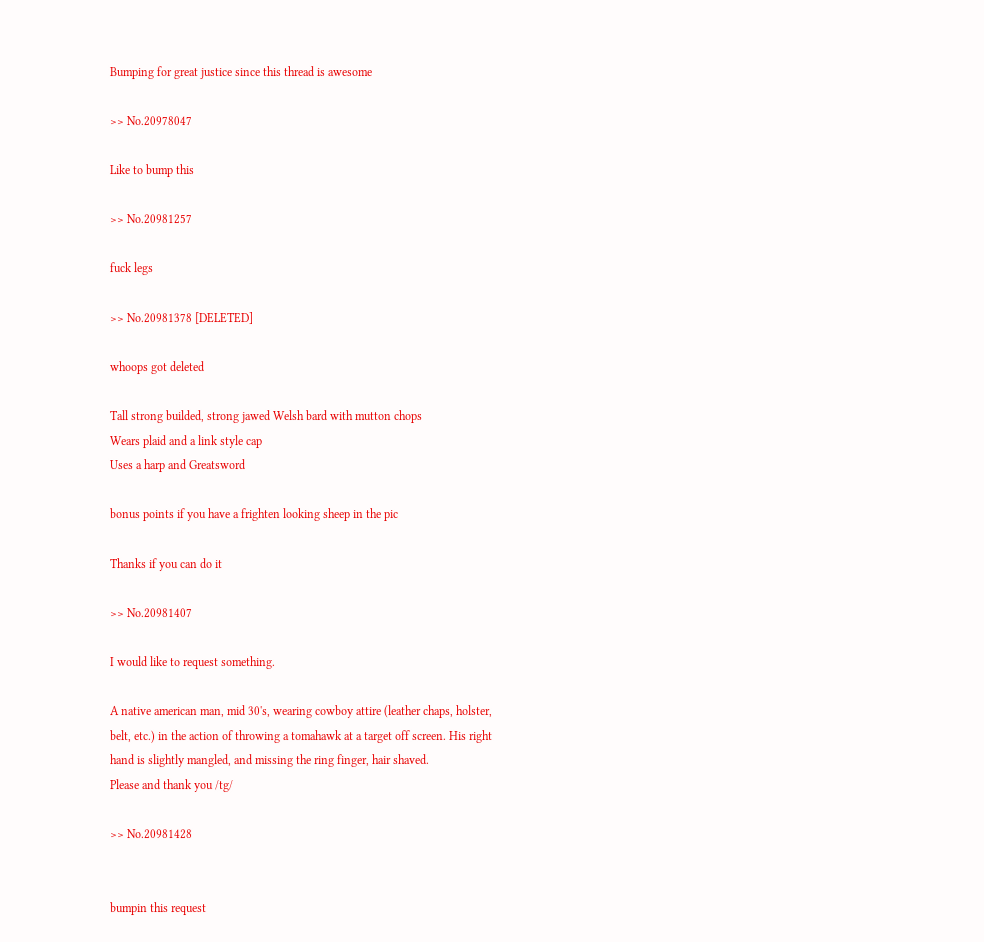Bumping for great justice since this thread is awesome

>> No.20978047

Like to bump this

>> No.20981257

fuck legs

>> No.20981378 [DELETED]

whoops got deleted

Tall strong builded, strong jawed Welsh bard with mutton chops
Wears plaid and a link style cap
Uses a harp and Greatsword

bonus points if you have a frighten looking sheep in the pic

Thanks if you can do it

>> No.20981407

I would like to request something.

A native american man, mid 30's, wearing cowboy attire (leather chaps, holster, belt, etc.) in the action of throwing a tomahawk at a target off screen. His right hand is slightly mangled, and missing the ring finger, hair shaved.
Please and thank you /tg/

>> No.20981428


bumpin this request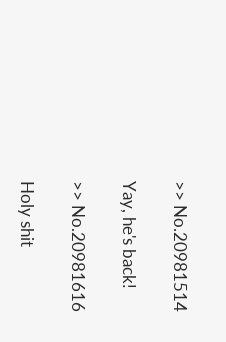>> No.20981514

Yay, he's back!

>> No.20981616

Holy shit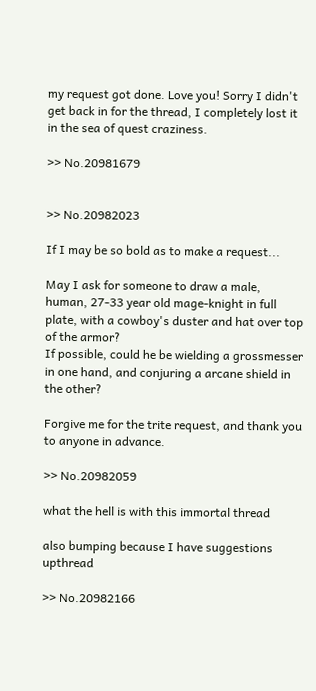my request got done. Love you! Sorry I didn't get back in for the thread, I completely lost it in the sea of quest craziness.

>> No.20981679


>> No.20982023

If I may be so bold as to make a request...

May I ask for someone to draw a male, human, 27-33 year old mage-knight in full plate, with a cowboy's duster and hat over top of the armor?
If possible, could he be wielding a grossmesser in one hand, and conjuring a arcane shield in the other?

Forgive me for the trite request, and thank you to anyone in advance.

>> No.20982059

what the hell is with this immortal thread

also bumping because I have suggestions upthread

>> No.20982166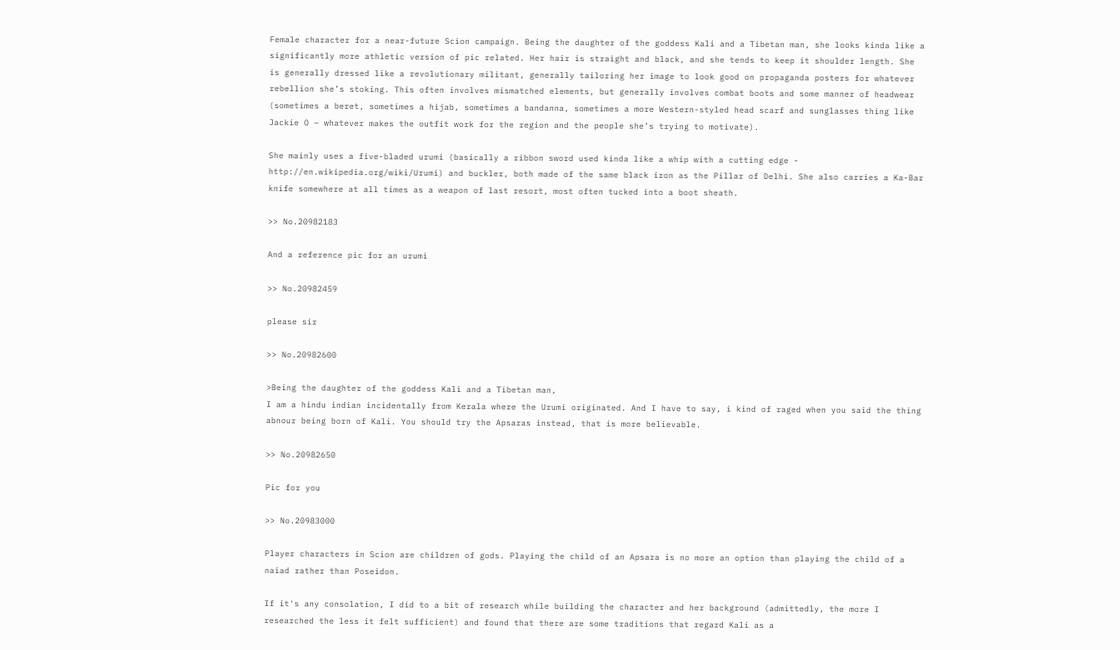Female character for a near-future Scion campaign. Being the daughter of the goddess Kali and a Tibetan man, she looks kinda like a significantly more athletic version of pic related. Her hair is straight and black, and she tends to keep it shoulder length. She is generally dressed like a revolutionary militant, generally tailoring her image to look good on propaganda posters for whatever rebellion she’s stoking. This often involves mismatched elements, but generally involves combat boots and some manner of headwear (sometimes a beret, sometimes a hijab, sometimes a bandanna, sometimes a more Western-styled head scarf and sunglasses thing like Jackie O – whatever makes the outfit work for the region and the people she’s trying to motivate).

She mainly uses a five-bladed urumi (basically a ribbon sword used kinda like a whip with a cutting edge - http://en.wikipedia.org/wiki/Urumi) and buckler, both made of the same black iron as the Pillar of Delhi. She also carries a Ka-Bar knife somewhere at all times as a weapon of last resort, most often tucked into a boot sheath.

>> No.20982183

And a reference pic for an urumi

>> No.20982459

please sir

>> No.20982600

>Being the daughter of the goddess Kali and a Tibetan man,
I am a hindu indian incidentally from Kerala where the Urumi originated. And I have to say, i kind of raged when you said the thing abnour being born of Kali. You should try the Apsaras instead, that is more believable.

>> No.20982650

Pic for you

>> No.20983000

Player characters in Scion are children of gods. Playing the child of an Apsara is no more an option than playing the child of a naiad rather than Poseidon.

If it's any consolation, I did to a bit of research while building the character and her background (admittedly, the more I researched the less it felt sufficient) and found that there are some traditions that regard Kali as a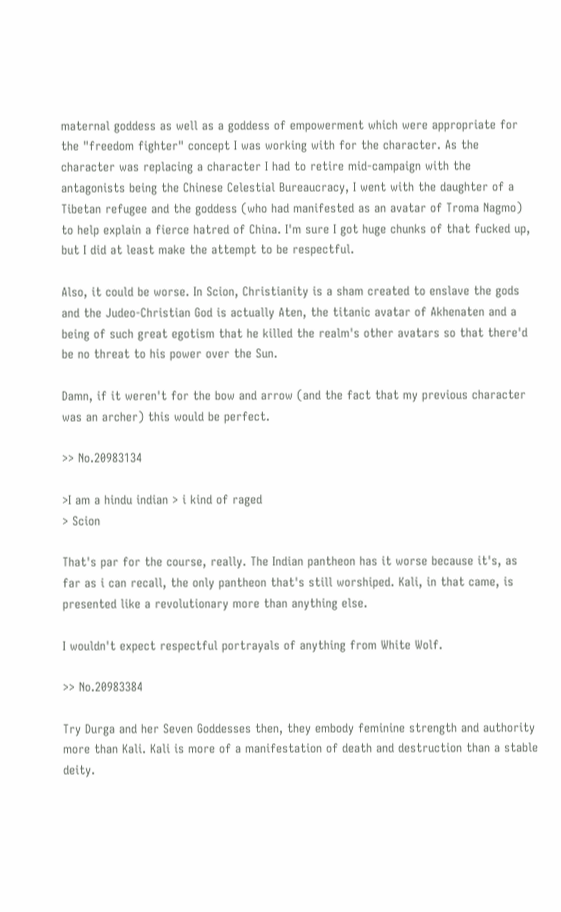maternal goddess as well as a goddess of empowerment which were appropriate for the "freedom fighter" concept I was working with for the character. As the character was replacing a character I had to retire mid-campaign with the antagonists being the Chinese Celestial Bureaucracy, I went with the daughter of a Tibetan refugee and the goddess (who had manifested as an avatar of Troma Nagmo) to help explain a fierce hatred of China. I'm sure I got huge chunks of that fucked up, but I did at least make the attempt to be respectful.

Also, it could be worse. In Scion, Christianity is a sham created to enslave the gods and the Judeo-Christian God is actually Aten, the titanic avatar of Akhenaten and a being of such great egotism that he killed the realm's other avatars so that there'd be no threat to his power over the Sun.

Damn, if it weren't for the bow and arrow (and the fact that my previous character was an archer) this would be perfect.

>> No.20983134

>I am a hindu indian > i kind of raged
> Scion

That's par for the course, really. The Indian pantheon has it worse because it's, as far as i can recall, the only pantheon that's still worshiped. Kali, in that came, is presented like a revolutionary more than anything else.

I wouldn't expect respectful portrayals of anything from White Wolf.

>> No.20983384

Try Durga and her Seven Goddesses then, they embody feminine strength and authority more than Kali. Kali is more of a manifestation of death and destruction than a stable deity.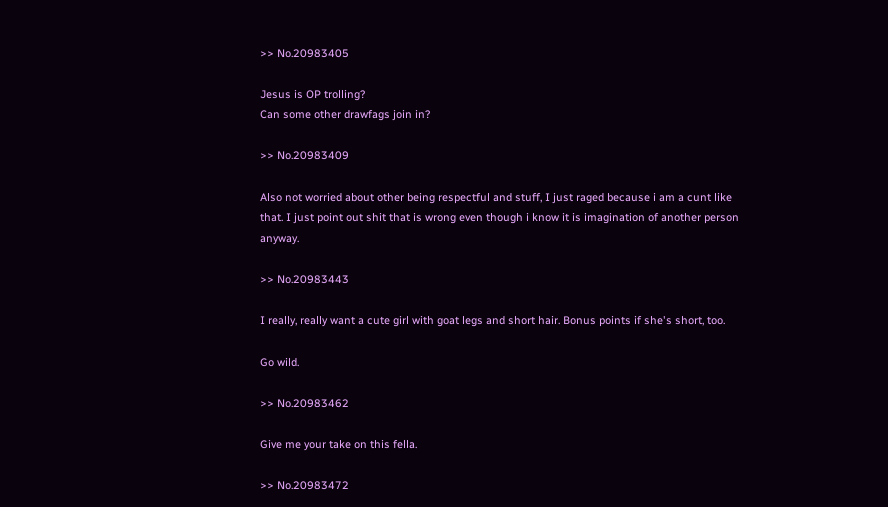>> No.20983405

Jesus is OP trolling?
Can some other drawfags join in?

>> No.20983409

Also not worried about other being respectful and stuff, I just raged because i am a cunt like that. I just point out shit that is wrong even though i know it is imagination of another person anyway.

>> No.20983443

I really, really want a cute girl with goat legs and short hair. Bonus points if she's short, too.

Go wild.

>> No.20983462

Give me your take on this fella.

>> No.20983472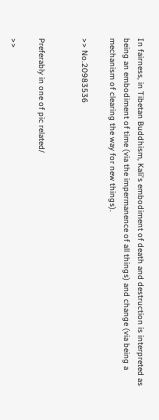In fairness, in Tibetan Buddhism, Kali's embodiment of death and destruction is interpreted as being an embodiment of time (via the impermanence of all things) and change (via being a mechanism of clearing the way for new things).

>> No.20983536


Preferably in one of pic related/

>>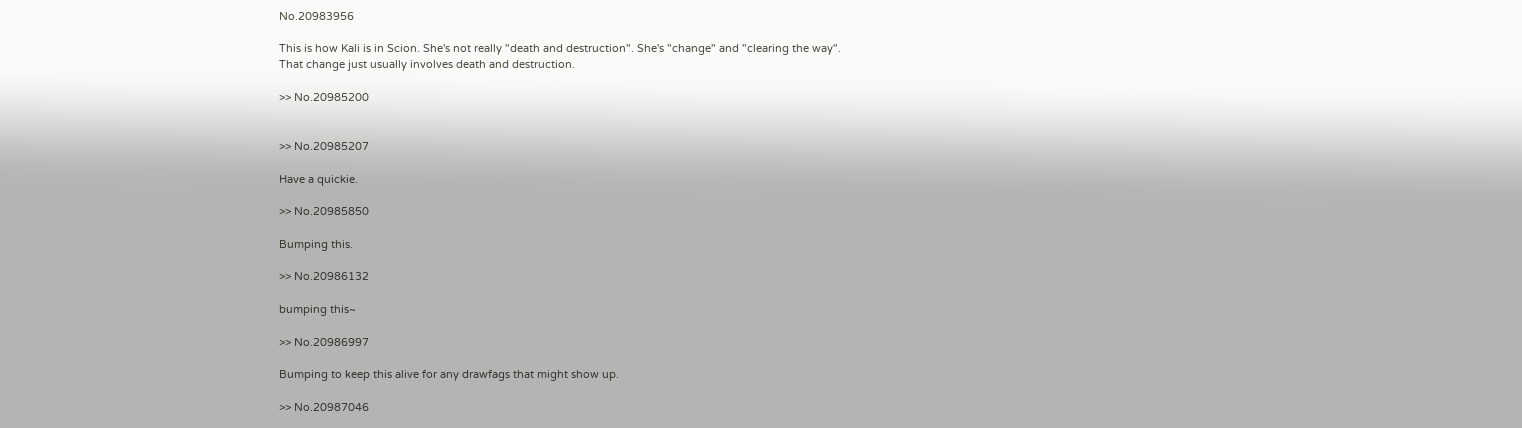No.20983956

This is how Kali is in Scion. She's not really "death and destruction". She's "change" and "clearing the way".
That change just usually involves death and destruction.

>> No.20985200


>> No.20985207

Have a quickie.

>> No.20985850

Bumping this.

>> No.20986132

bumping this~

>> No.20986997

Bumping to keep this alive for any drawfags that might show up.

>> No.20987046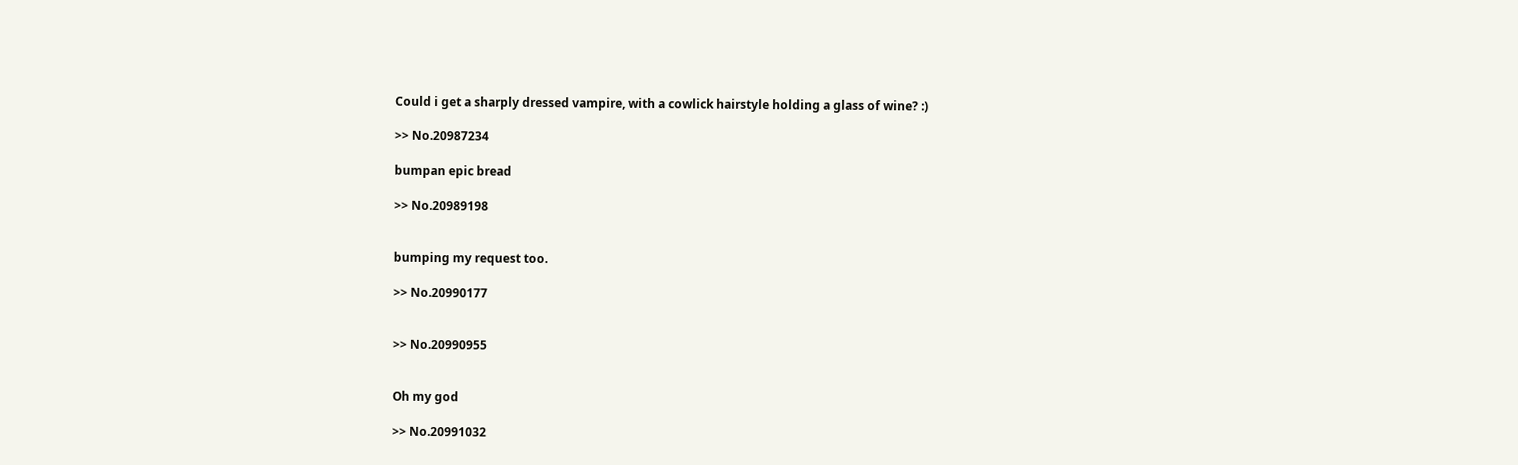Could i get a sharply dressed vampire, with a cowlick hairstyle holding a glass of wine? :)

>> No.20987234

bumpan epic bread

>> No.20989198


bumping my request too.

>> No.20990177


>> No.20990955


Oh my god

>> No.20991032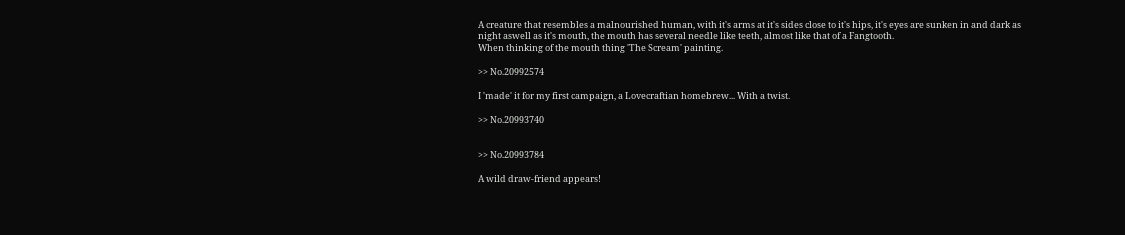A creature that resembles a malnourished human, with it's arms at it's sides close to it's hips, it's eyes are sunken in and dark as night aswell as it's mouth, the mouth has several needle like teeth, almost like that of a Fangtooth.
When thinking of the mouth thing 'The Scream' painting.

>> No.20992574

I 'made' it for my first campaign, a Lovecraftian homebrew... With a twist.

>> No.20993740


>> No.20993784

A wild draw-friend appears!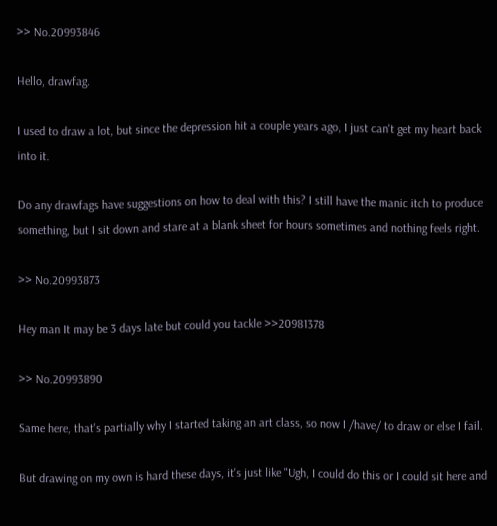>> No.20993846

Hello, drawfag.

I used to draw a lot, but since the depression hit a couple years ago, I just can't get my heart back into it.

Do any drawfags have suggestions on how to deal with this? I still have the manic itch to produce something, but I sit down and stare at a blank sheet for hours sometimes and nothing feels right.

>> No.20993873

Hey man It may be 3 days late but could you tackle >>20981378

>> No.20993890

Same here, that's partially why I started taking an art class, so now I /have/ to draw or else I fail.

But drawing on my own is hard these days, it's just like "Ugh, I could do this or I could sit here and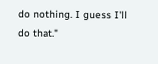do nothing. I guess I'll do that."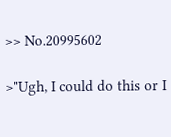>> No.20995602

>"Ugh, I could do this or I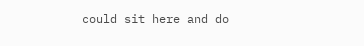could sit here and do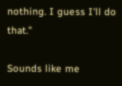nothing. I guess I'll do that."

Sounds like me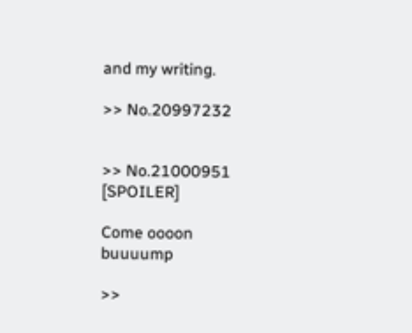and my writing.

>> No.20997232


>> No.21000951 [SPOILER]

Come oooon buuuump

>>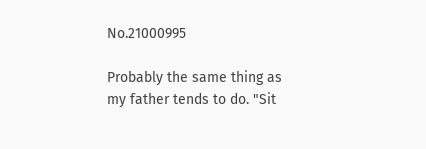No.21000995

Probably the same thing as my father tends to do. "Sit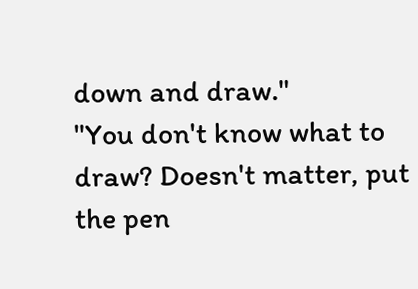down and draw."
"You don't know what to draw? Doesn't matter, put the pen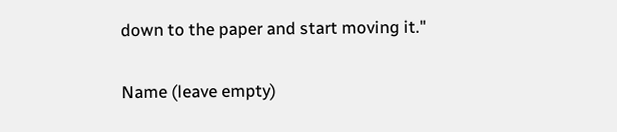down to the paper and start moving it."

Name (leave empty)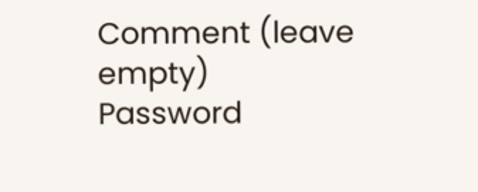Comment (leave empty)
Password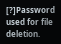[?]Password used for file deletion.